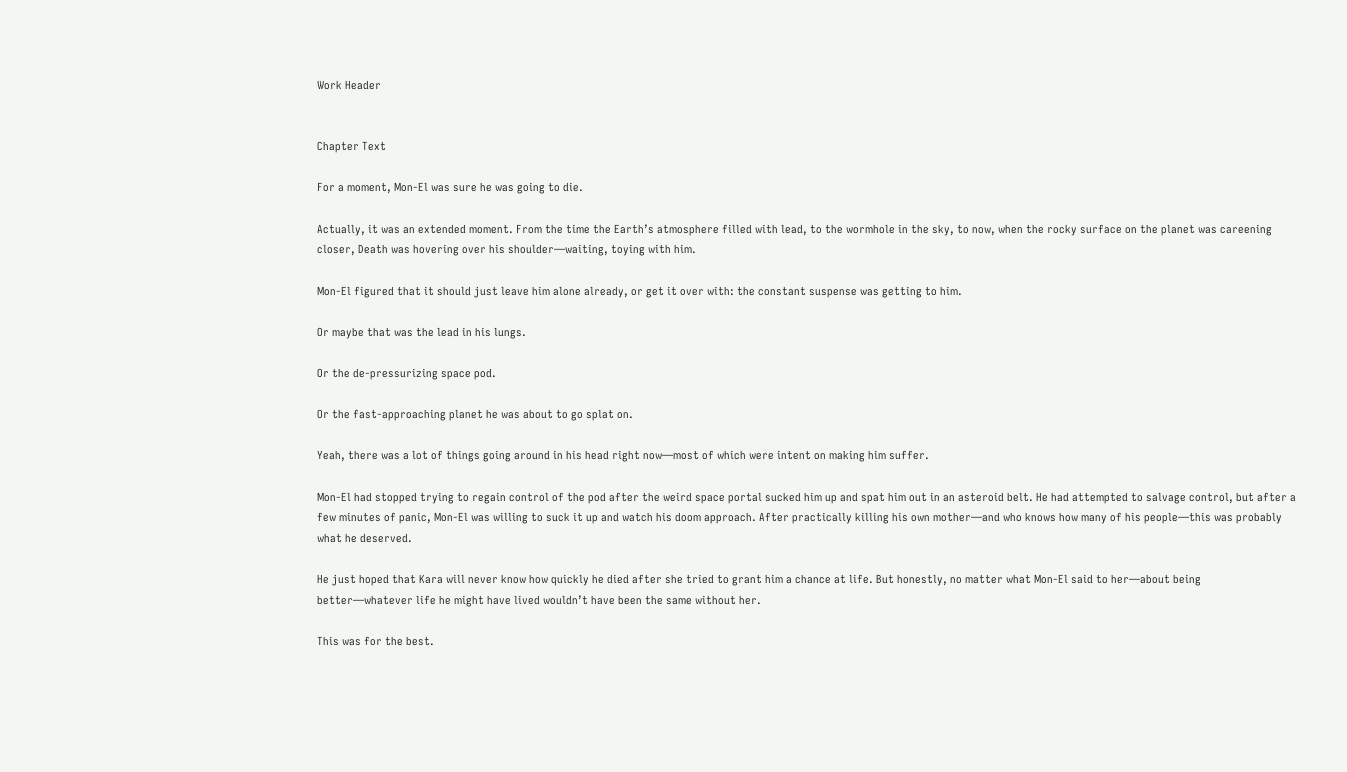Work Header


Chapter Text

For a moment, Mon-El was sure he was going to die.

Actually, it was an extended moment. From the time the Earth’s atmosphere filled with lead, to the wormhole in the sky, to now, when the rocky surface on the planet was careening closer, Death was hovering over his shoulder—waiting, toying with him.

Mon-El figured that it should just leave him alone already, or get it over with: the constant suspense was getting to him.

Or maybe that was the lead in his lungs.

Or the de-pressurizing space pod.

Or the fast-approaching planet he was about to go splat on.

Yeah, there was a lot of things going around in his head right now—most of which were intent on making him suffer.

Mon-El had stopped trying to regain control of the pod after the weird space portal sucked him up and spat him out in an asteroid belt. He had attempted to salvage control, but after a few minutes of panic, Mon-El was willing to suck it up and watch his doom approach. After practically killing his own mother—and who knows how many of his people—this was probably what he deserved.

He just hoped that Kara will never know how quickly he died after she tried to grant him a chance at life. But honestly, no matter what Mon-El said to her—about being better—whatever life he might have lived wouldn’t have been the same without her.

This was for the best.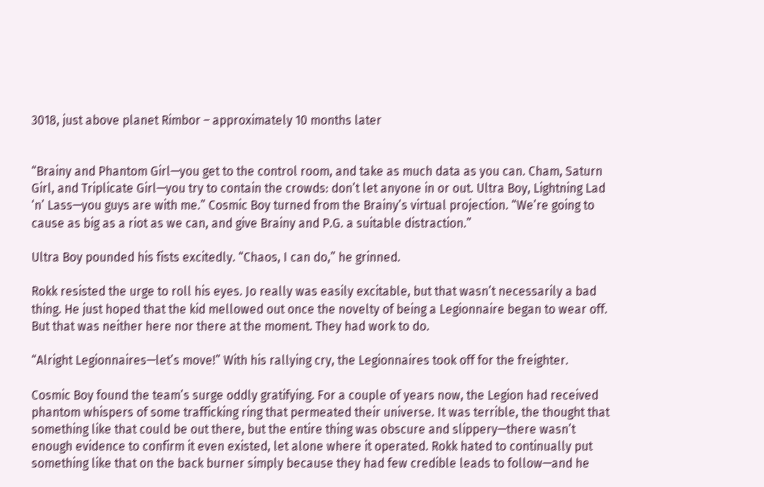3018, just above planet Rimbor – approximately 10 months later


“Brainy and Phantom Girl—you get to the control room, and take as much data as you can. Cham, Saturn Girl, and Triplicate Girl—you try to contain the crowds: don’t let anyone in or out. Ultra Boy, Lightning Lad ‘n’ Lass—you guys are with me.” Cosmic Boy turned from the Brainy’s virtual projection. “We’re going to cause as big as a riot as we can, and give Brainy and P.G. a suitable distraction.”

Ultra Boy pounded his fists excitedly. “Chaos, I can do,” he grinned.

Rokk resisted the urge to roll his eyes. Jo really was easily excitable, but that wasn’t necessarily a bad thing. He just hoped that the kid mellowed out once the novelty of being a Legionnaire began to wear off. But that was neither here nor there at the moment. They had work to do.

“Alright Legionnaires—let’s move!” With his rallying cry, the Legionnaires took off for the freighter.

Cosmic Boy found the team’s surge oddly gratifying. For a couple of years now, the Legion had received phantom whispers of some trafficking ring that permeated their universe. It was terrible, the thought that something like that could be out there, but the entire thing was obscure and slippery—there wasn’t enough evidence to confirm it even existed, let alone where it operated. Rokk hated to continually put something like that on the back burner simply because they had few credible leads to follow—and he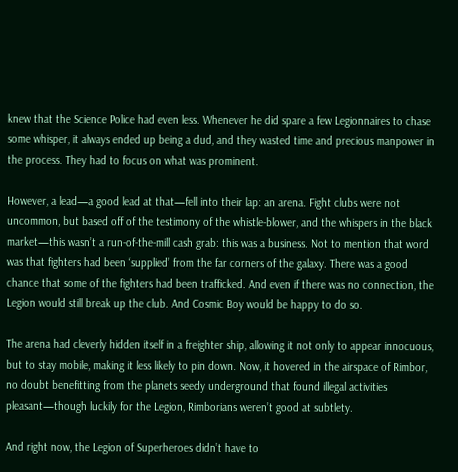knew that the Science Police had even less. Whenever he did spare a few Legionnaires to chase some whisper, it always ended up being a dud, and they wasted time and precious manpower in the process. They had to focus on what was prominent.

However, a lead—a good lead at that—fell into their lap: an arena. Fight clubs were not uncommon, but based off of the testimony of the whistle-blower, and the whispers in the black market—this wasn’t a run-of-the-mill cash grab: this was a business. Not to mention that word was that fighters had been ‘supplied’ from the far corners of the galaxy. There was a good chance that some of the fighters had been trafficked. And even if there was no connection, the Legion would still break up the club. And Cosmic Boy would be happy to do so.

The arena had cleverly hidden itself in a freighter ship, allowing it not only to appear innocuous, but to stay mobile, making it less likely to pin down. Now, it hovered in the airspace of Rimbor, no doubt benefitting from the planets seedy underground that found illegal activities pleasant—though luckily for the Legion, Rimborians weren’t good at subtlety.

And right now, the Legion of Superheroes didn’t have to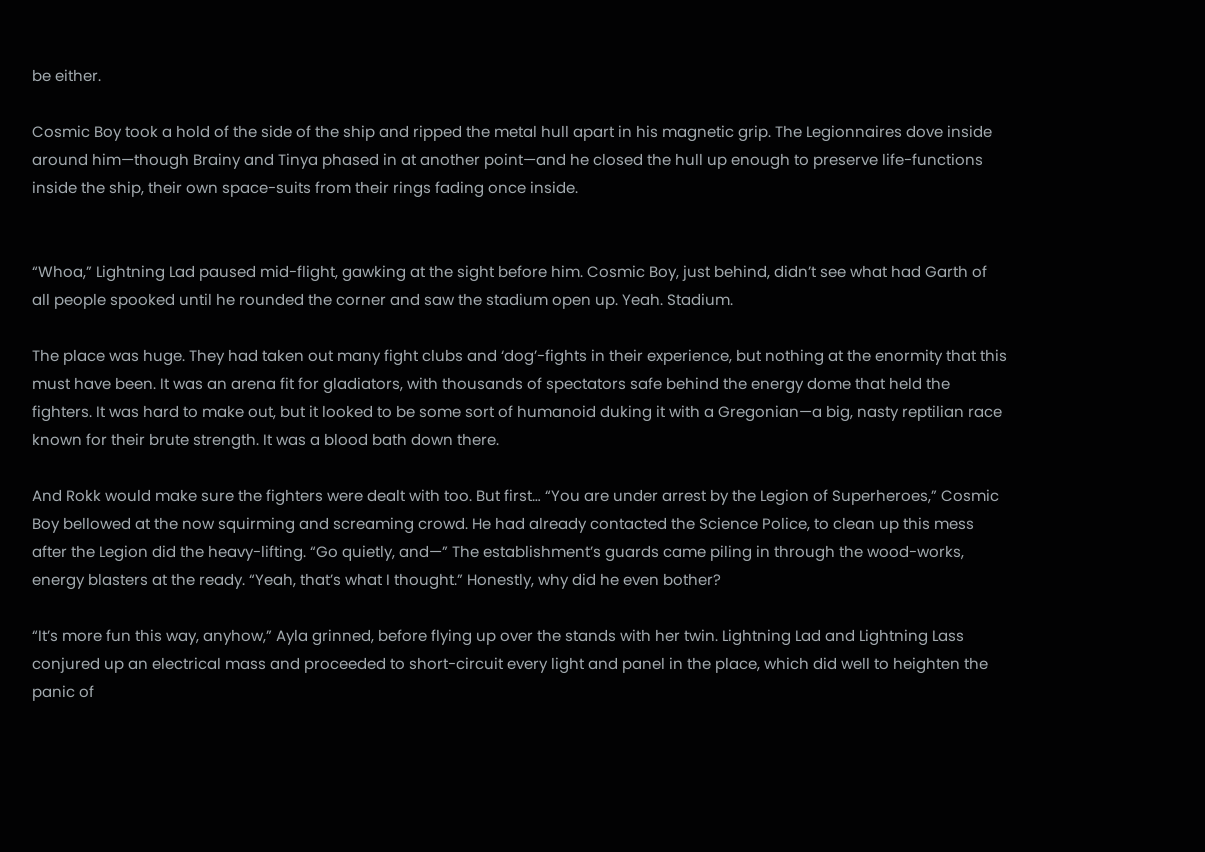be either.

Cosmic Boy took a hold of the side of the ship and ripped the metal hull apart in his magnetic grip. The Legionnaires dove inside around him—though Brainy and Tinya phased in at another point—and he closed the hull up enough to preserve life-functions inside the ship, their own space-suits from their rings fading once inside.


“Whoa,” Lightning Lad paused mid-flight, gawking at the sight before him. Cosmic Boy, just behind, didn’t see what had Garth of all people spooked until he rounded the corner and saw the stadium open up. Yeah. Stadium.

The place was huge. They had taken out many fight clubs and ‘dog’-fights in their experience, but nothing at the enormity that this must have been. It was an arena fit for gladiators, with thousands of spectators safe behind the energy dome that held the fighters. It was hard to make out, but it looked to be some sort of humanoid duking it with a Gregonian—a big, nasty reptilian race known for their brute strength. It was a blood bath down there.

And Rokk would make sure the fighters were dealt with too. But first… “You are under arrest by the Legion of Superheroes,” Cosmic Boy bellowed at the now squirming and screaming crowd. He had already contacted the Science Police, to clean up this mess after the Legion did the heavy-lifting. “Go quietly, and—” The establishment’s guards came piling in through the wood-works, energy blasters at the ready. “Yeah, that’s what I thought.” Honestly, why did he even bother?

“It’s more fun this way, anyhow,” Ayla grinned, before flying up over the stands with her twin. Lightning Lad and Lightning Lass conjured up an electrical mass and proceeded to short-circuit every light and panel in the place, which did well to heighten the panic of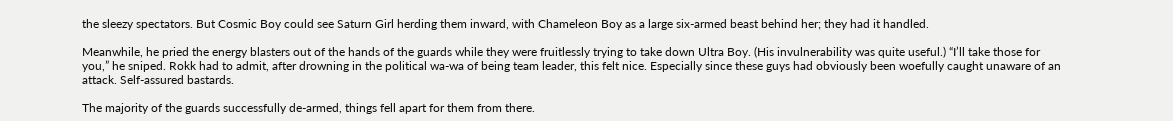the sleezy spectators. But Cosmic Boy could see Saturn Girl herding them inward, with Chameleon Boy as a large six-armed beast behind her; they had it handled.

Meanwhile, he pried the energy blasters out of the hands of the guards while they were fruitlessly trying to take down Ultra Boy. (His invulnerability was quite useful.) “I’ll take those for you,” he sniped. Rokk had to admit, after drowning in the political wa-wa of being team leader, this felt nice. Especially since these guys had obviously been woefully caught unaware of an attack. Self-assured bastards.

The majority of the guards successfully de-armed, things fell apart for them from there.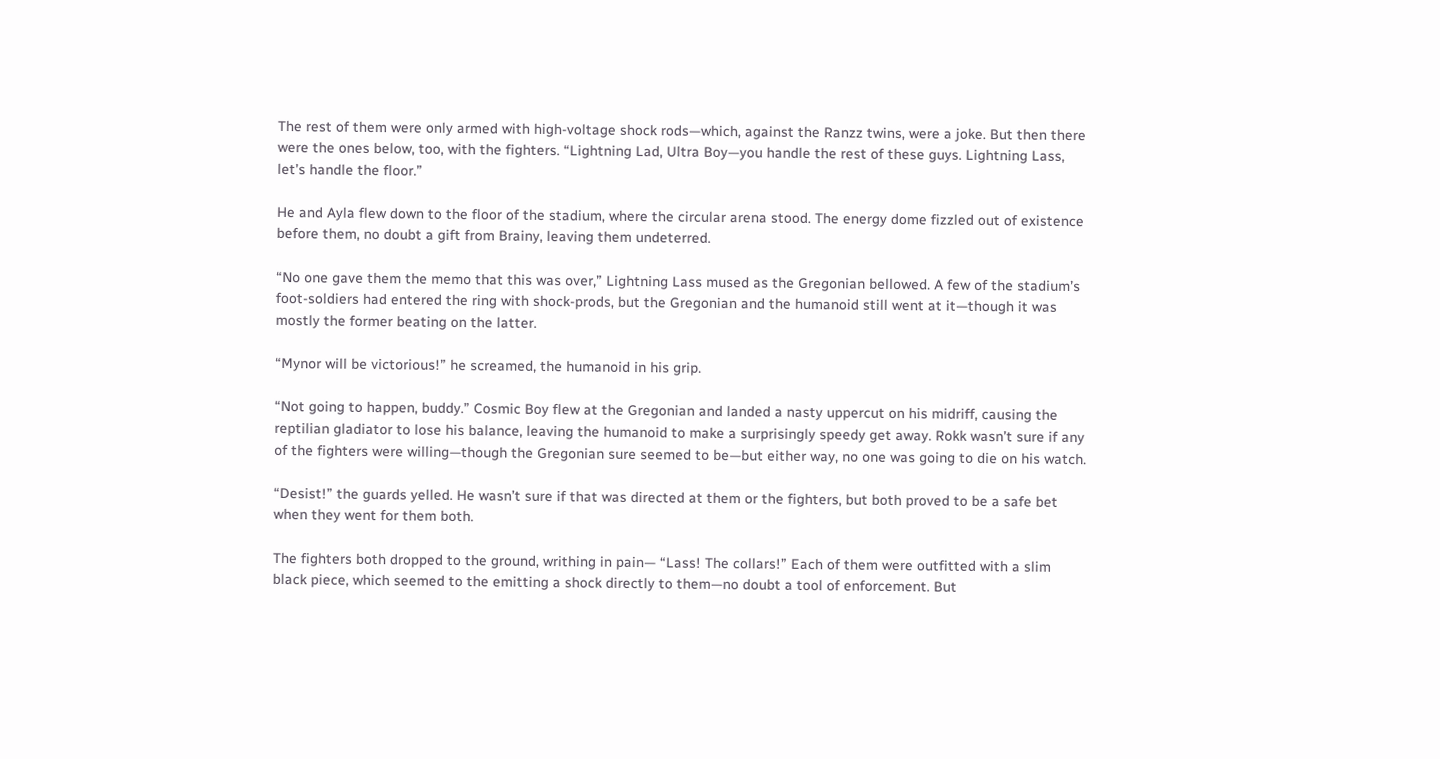The rest of them were only armed with high-voltage shock rods—which, against the Ranzz twins, were a joke. But then there were the ones below, too, with the fighters. “Lightning Lad, Ultra Boy—you handle the rest of these guys. Lightning Lass, let’s handle the floor.”

He and Ayla flew down to the floor of the stadium, where the circular arena stood. The energy dome fizzled out of existence before them, no doubt a gift from Brainy, leaving them undeterred.

“No one gave them the memo that this was over,” Lightning Lass mused as the Gregonian bellowed. A few of the stadium’s foot-soldiers had entered the ring with shock-prods, but the Gregonian and the humanoid still went at it—though it was mostly the former beating on the latter.

“Mynor will be victorious!” he screamed, the humanoid in his grip.

“Not going to happen, buddy.” Cosmic Boy flew at the Gregonian and landed a nasty uppercut on his midriff, causing the reptilian gladiator to lose his balance, leaving the humanoid to make a surprisingly speedy get away. Rokk wasn’t sure if any of the fighters were willing—though the Gregonian sure seemed to be—but either way, no one was going to die on his watch.

“Desist!” the guards yelled. He wasn’t sure if that was directed at them or the fighters, but both proved to be a safe bet when they went for them both.

The fighters both dropped to the ground, writhing in pain— “Lass! The collars!” Each of them were outfitted with a slim black piece, which seemed to the emitting a shock directly to them—no doubt a tool of enforcement. But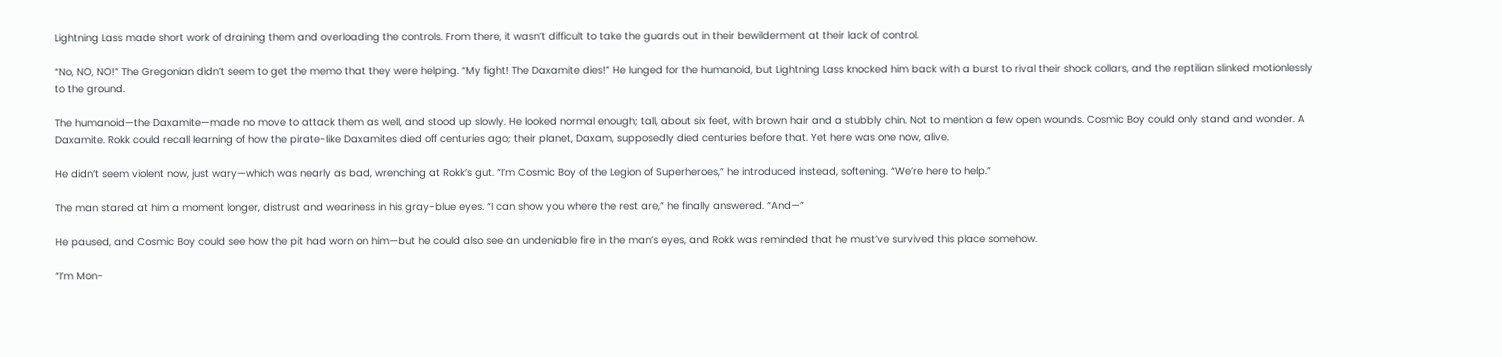Lightning Lass made short work of draining them and overloading the controls. From there, it wasn’t difficult to take the guards out in their bewilderment at their lack of control.

“No, NO, NO!” The Gregonian didn’t seem to get the memo that they were helping. “My fight! The Daxamite dies!” He lunged for the humanoid, but Lightning Lass knocked him back with a burst to rival their shock collars, and the reptilian slinked motionlessly to the ground.

The humanoid—the Daxamite—made no move to attack them as well, and stood up slowly. He looked normal enough; tall, about six feet, with brown hair and a stubbly chin. Not to mention a few open wounds. Cosmic Boy could only stand and wonder. A Daxamite. Rokk could recall learning of how the pirate-like Daxamites died off centuries ago; their planet, Daxam, supposedly died centuries before that. Yet here was one now, alive.

He didn’t seem violent now, just wary—which was nearly as bad, wrenching at Rokk’s gut. “I’m Cosmic Boy of the Legion of Superheroes,” he introduced instead, softening. “We’re here to help.”

The man stared at him a moment longer, distrust and weariness in his gray-blue eyes. “I can show you where the rest are,” he finally answered. “And—”

He paused, and Cosmic Boy could see how the pit had worn on him—but he could also see an undeniable fire in the man’s eyes, and Rokk was reminded that he must’ve survived this place somehow.

“I’m Mon-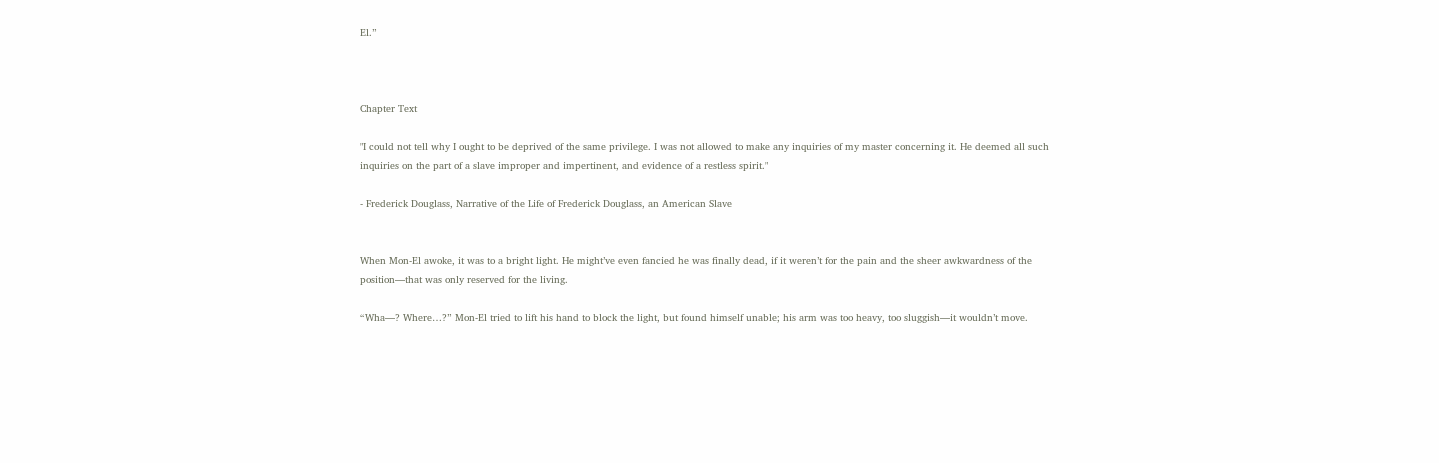El.”



Chapter Text

"I could not tell why I ought to be deprived of the same privilege. I was not allowed to make any inquiries of my master concerning it. He deemed all such inquiries on the part of a slave improper and impertinent, and evidence of a restless spirit."

- Frederick Douglass, Narrative of the Life of Frederick Douglass, an American Slave


When Mon-El awoke, it was to a bright light. He might’ve even fancied he was finally dead, if it weren’t for the pain and the sheer awkwardness of the position—that was only reserved for the living.

“Wha—? Where…?” Mon-El tried to lift his hand to block the light, but found himself unable; his arm was too heavy, too sluggish—it wouldn’t move.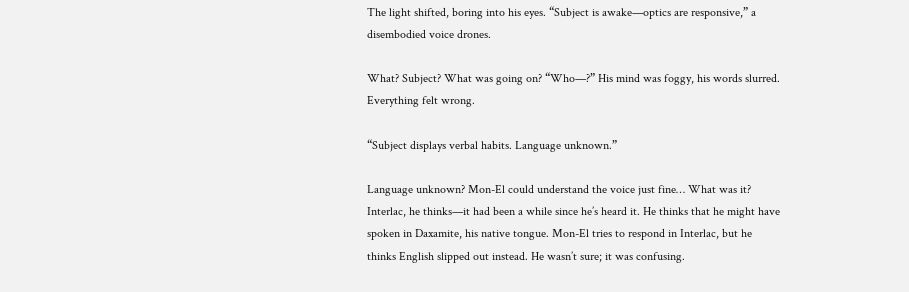The light shifted, boring into his eyes. “Subject is awake—optics are responsive,” a disembodied voice drones.

What? Subject? What was going on? “Who—?” His mind was foggy, his words slurred. Everything felt wrong.

“Subject displays verbal habits. Language unknown.”

Language unknown? Mon-El could understand the voice just fine… What was it? Interlac, he thinks—it had been a while since he’s heard it. He thinks that he might have spoken in Daxamite, his native tongue. Mon-El tries to respond in Interlac, but he thinks English slipped out instead. He wasn’t sure; it was confusing.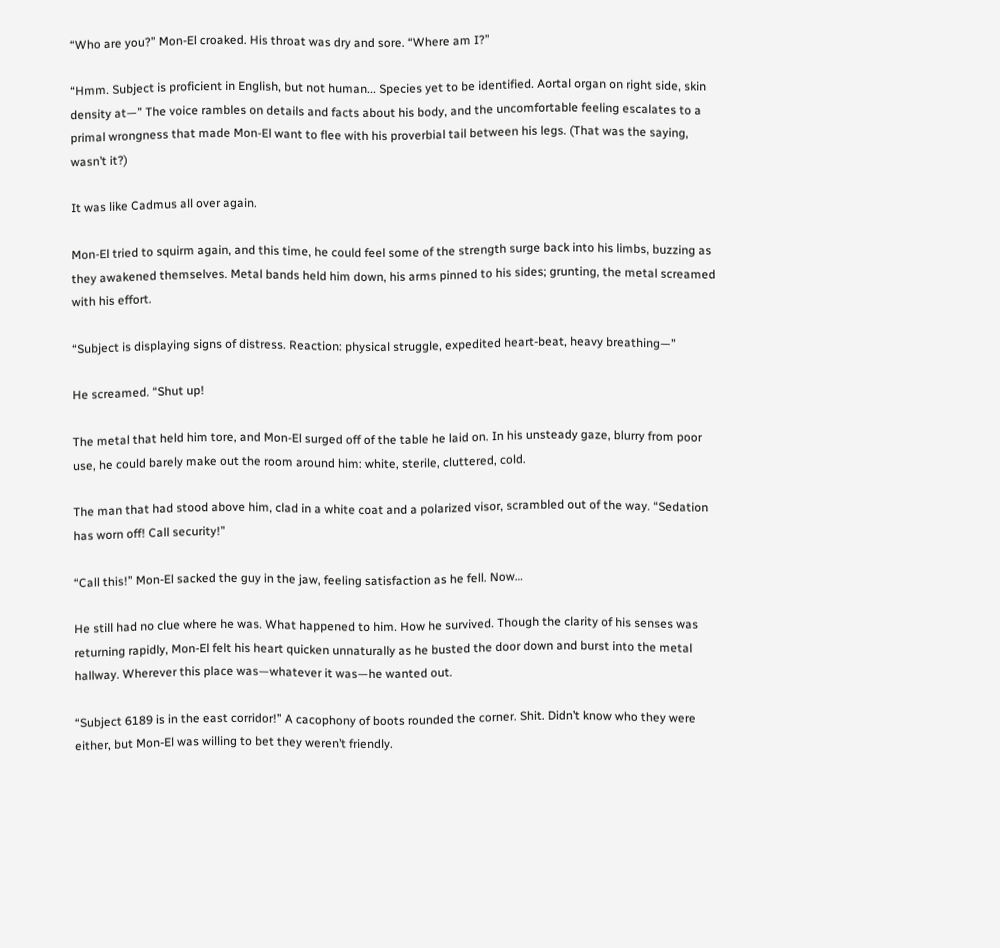“Who are you?” Mon-El croaked. His throat was dry and sore. “Where am I?”

“Hmm. Subject is proficient in English, but not human... Species yet to be identified. Aortal organ on right side, skin density at—” The voice rambles on details and facts about his body, and the uncomfortable feeling escalates to a primal wrongness that made Mon-El want to flee with his proverbial tail between his legs. (That was the saying, wasn’t it?)

It was like Cadmus all over again.

Mon-El tried to squirm again, and this time, he could feel some of the strength surge back into his limbs, buzzing as they awakened themselves. Metal bands held him down, his arms pinned to his sides; grunting, the metal screamed with his effort.

“Subject is displaying signs of distress. Reaction: physical struggle, expedited heart-beat, heavy breathing—”

He screamed. “Shut up!

The metal that held him tore, and Mon-El surged off of the table he laid on. In his unsteady gaze, blurry from poor use, he could barely make out the room around him: white, sterile, cluttered, cold.

The man that had stood above him, clad in a white coat and a polarized visor, scrambled out of the way. “Sedation has worn off! Call security!”

“Call this!” Mon-El sacked the guy in the jaw, feeling satisfaction as he fell. Now…

He still had no clue where he was. What happened to him. How he survived. Though the clarity of his senses was returning rapidly, Mon-El felt his heart quicken unnaturally as he busted the door down and burst into the metal hallway. Wherever this place was—whatever it was—he wanted out.

“Subject 6189 is in the east corridor!” A cacophony of boots rounded the corner. Shit. Didn’t know who they were either, but Mon-El was willing to bet they weren’t friendly.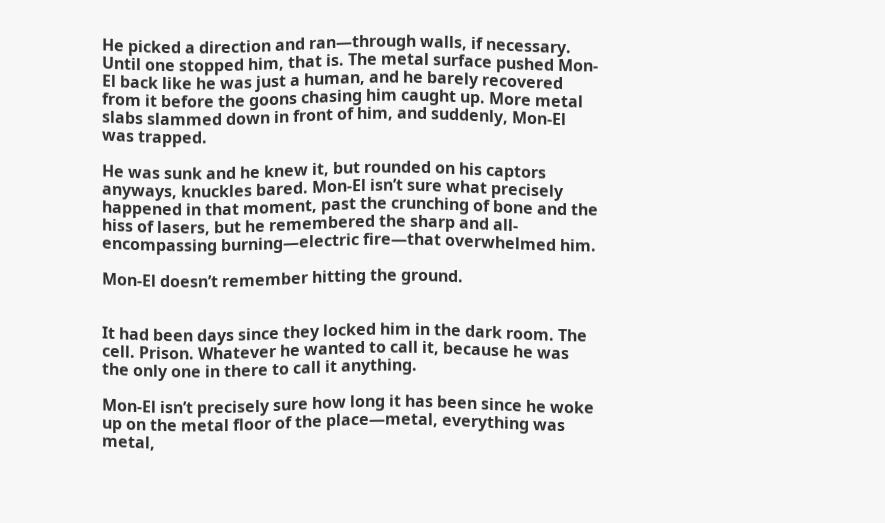He picked a direction and ran—through walls, if necessary. Until one stopped him, that is. The metal surface pushed Mon-El back like he was just a human, and he barely recovered from it before the goons chasing him caught up. More metal slabs slammed down in front of him, and suddenly, Mon-El was trapped.

He was sunk and he knew it, but rounded on his captors anyways, knuckles bared. Mon-El isn’t sure what precisely happened in that moment, past the crunching of bone and the hiss of lasers, but he remembered the sharp and all-encompassing burning—electric fire—that overwhelmed him.

Mon-El doesn’t remember hitting the ground.


It had been days since they locked him in the dark room. The cell. Prison. Whatever he wanted to call it, because he was the only one in there to call it anything.

Mon-El isn’t precisely sure how long it has been since he woke up on the metal floor of the place—metal, everything was metal,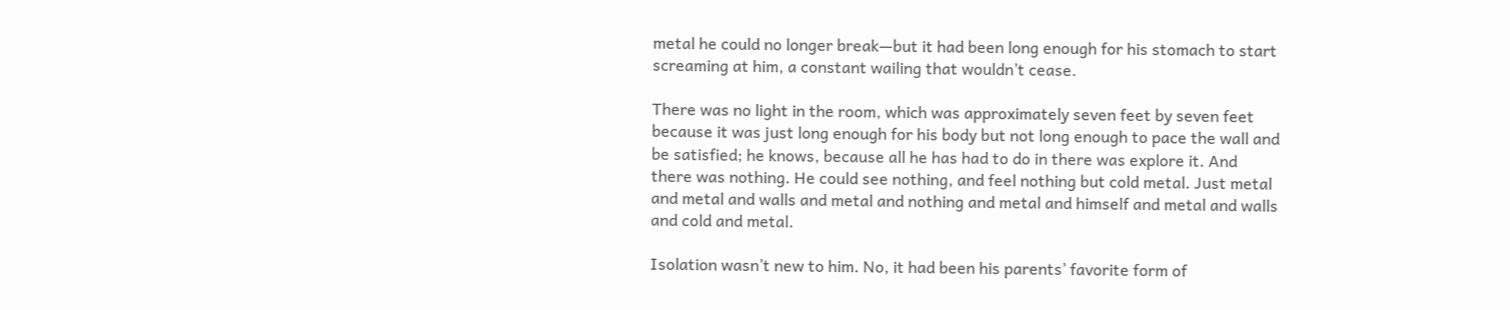metal he could no longer break—but it had been long enough for his stomach to start screaming at him, a constant wailing that wouldn’t cease.

There was no light in the room, which was approximately seven feet by seven feet because it was just long enough for his body but not long enough to pace the wall and be satisfied; he knows, because all he has had to do in there was explore it. And there was nothing. He could see nothing, and feel nothing but cold metal. Just metal and metal and walls and metal and nothing and metal and himself and metal and walls and cold and metal.

Isolation wasn’t new to him. No, it had been his parents’ favorite form of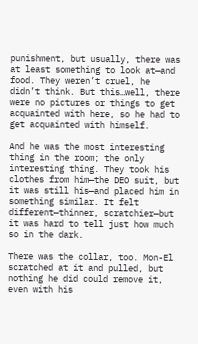punishment, but usually, there was at least something to look at—and food. They weren’t cruel, he didn’t think. But this…well, there were no pictures or things to get acquainted with here, so he had to get acquainted with himself.

And he was the most interesting thing in the room; the only interesting thing. They took his clothes from him—the DEO suit, but it was still his—and placed him in something similar. It felt different—thinner, scratchier—but it was hard to tell just how much so in the dark.

There was the collar, too. Mon-El scratched at it and pulled, but nothing he did could remove it, even with his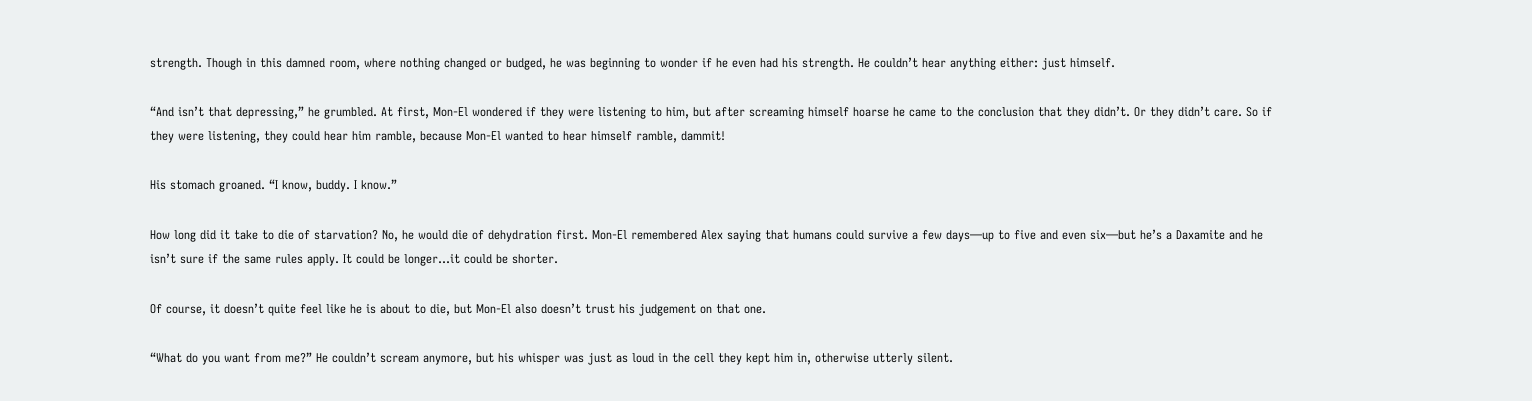strength. Though in this damned room, where nothing changed or budged, he was beginning to wonder if he even had his strength. He couldn’t hear anything either: just himself.

“And isn’t that depressing,” he grumbled. At first, Mon-El wondered if they were listening to him, but after screaming himself hoarse he came to the conclusion that they didn’t. Or they didn’t care. So if they were listening, they could hear him ramble, because Mon-El wanted to hear himself ramble, dammit!

His stomach groaned. “I know, buddy. I know.”

How long did it take to die of starvation? No, he would die of dehydration first. Mon-El remembered Alex saying that humans could survive a few days—up to five and even six—but he’s a Daxamite and he isn’t sure if the same rules apply. It could be longer…it could be shorter.

Of course, it doesn’t quite feel like he is about to die, but Mon-El also doesn’t trust his judgement on that one.

“What do you want from me?” He couldn’t scream anymore, but his whisper was just as loud in the cell they kept him in, otherwise utterly silent.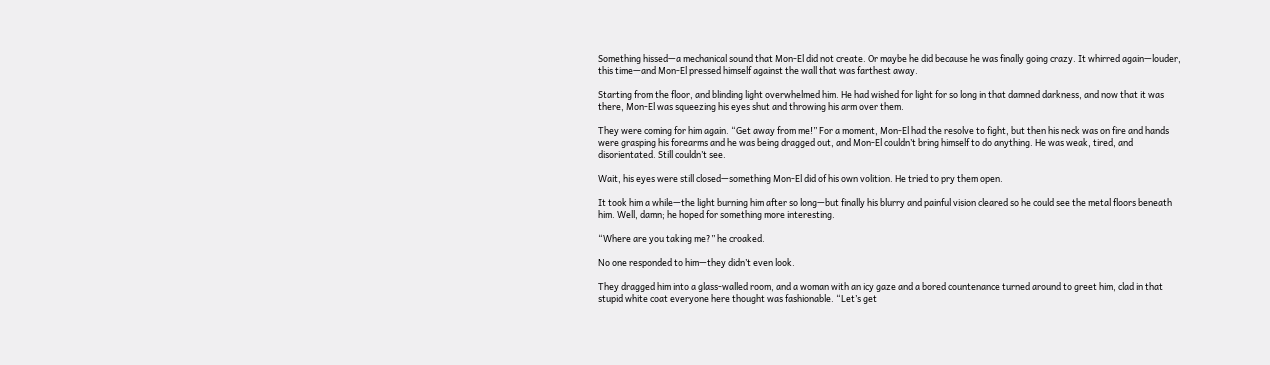Something hissed—a mechanical sound that Mon-El did not create. Or maybe he did because he was finally going crazy. It whirred again—louder, this time—and Mon-El pressed himself against the wall that was farthest away.

Starting from the floor, and blinding light overwhelmed him. He had wished for light for so long in that damned darkness, and now that it was there, Mon-El was squeezing his eyes shut and throwing his arm over them.

They were coming for him again. “Get away from me!” For a moment, Mon-El had the resolve to fight, but then his neck was on fire and hands were grasping his forearms and he was being dragged out, and Mon-El couldn’t bring himself to do anything. He was weak, tired, and disorientated. Still couldn’t see.

Wait, his eyes were still closed—something Mon-El did of his own volition. He tried to pry them open.

It took him a while—the light burning him after so long—but finally his blurry and painful vision cleared so he could see the metal floors beneath him. Well, damn; he hoped for something more interesting.

“Where are you taking me?” he croaked.

No one responded to him—they didn’t even look.

They dragged him into a glass-walled room, and a woman with an icy gaze and a bored countenance turned around to greet him, clad in that stupid white coat everyone here thought was fashionable. “Let’s get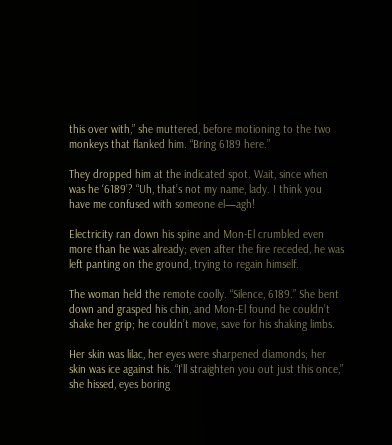this over with,” she muttered, before motioning to the two monkeys that flanked him. “Bring 6189 here.”

They dropped him at the indicated spot. Wait, since when was he ‘6189’? “Uh, that’s not my name, lady. I think you have me confused with someone el—agh!

Electricity ran down his spine and Mon-El crumbled even more than he was already; even after the fire receded, he was left panting on the ground, trying to regain himself.

The woman held the remote coolly. “Silence, 6189.” She bent down and grasped his chin, and Mon-El found he couldn’t shake her grip; he couldn’t move, save for his shaking limbs.

Her skin was lilac, her eyes were sharpened diamonds; her skin was ice against his. “I’ll straighten you out just this once,” she hissed, eyes boring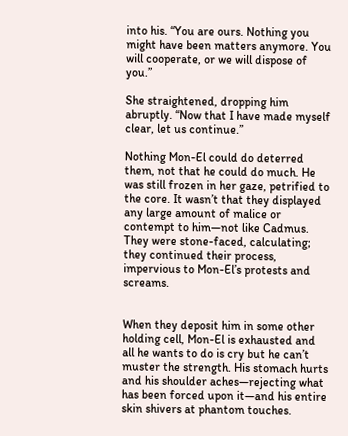into his. “You are ours. Nothing you might have been matters anymore. You will cooperate, or we will dispose of you.”

She straightened, dropping him abruptly. “Now that I have made myself clear, let us continue.”

Nothing Mon-El could do deterred them, not that he could do much. He was still frozen in her gaze, petrified to the core. It wasn’t that they displayed any large amount of malice or contempt to him—not like Cadmus. They were stone-faced, calculating; they continued their process, impervious to Mon-El’s protests and screams.


When they deposit him in some other holding cell, Mon-El is exhausted and all he wants to do is cry but he can’t muster the strength. His stomach hurts and his shoulder aches—rejecting what has been forced upon it—and his entire skin shivers at phantom touches.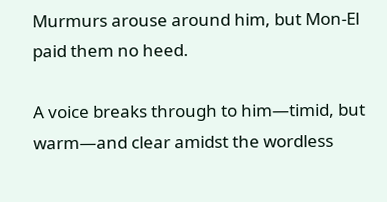Murmurs arouse around him, but Mon-El paid them no heed.

A voice breaks through to him—timid, but warm—and clear amidst the wordless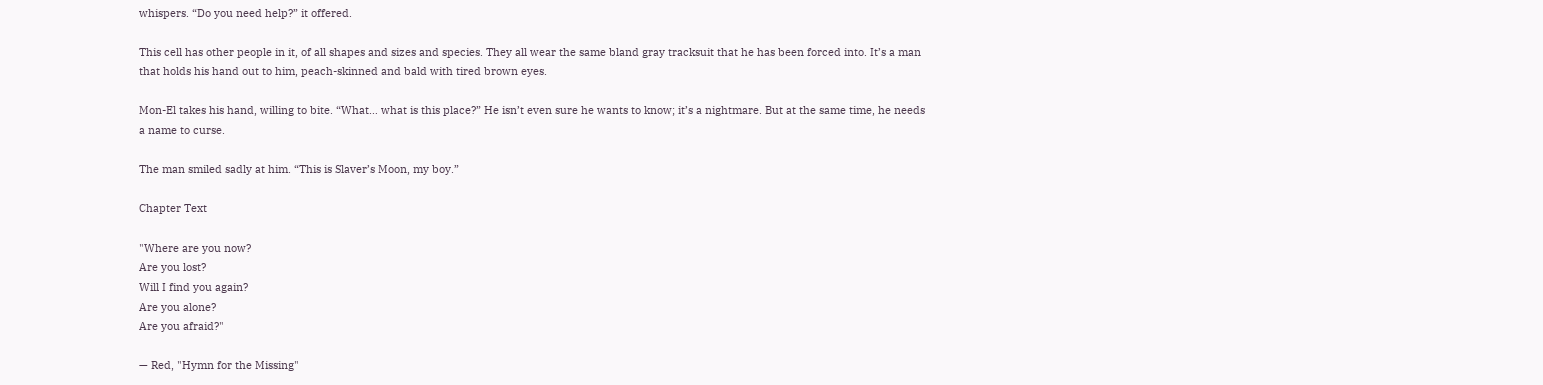whispers. “Do you need help?” it offered.

This cell has other people in it, of all shapes and sizes and species. They all wear the same bland gray tracksuit that he has been forced into. It’s a man that holds his hand out to him, peach-skinned and bald with tired brown eyes.

Mon-El takes his hand, willing to bite. “What… what is this place?” He isn’t even sure he wants to know; it’s a nightmare. But at the same time, he needs a name to curse.

The man smiled sadly at him. “This is Slaver’s Moon, my boy.”

Chapter Text

"Where are you now?
Are you lost?
Will I find you again?
Are you alone?
Are you afraid?"

— Red, "Hymn for the Missing"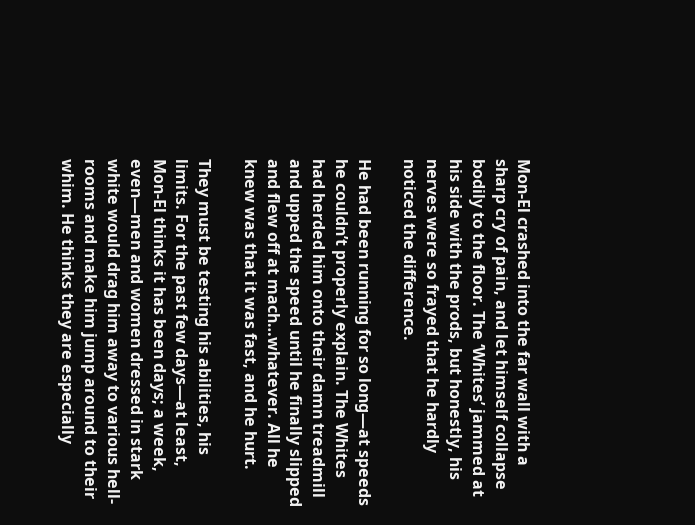Mon-El crashed into the far wall with a sharp cry of pain, and let himself collapse bodily to the floor. The ‘Whites’ jammed at his side with the prods, but honestly, his nerves were so frayed that he hardly noticed the difference.

He had been running for so long—at speeds he couldn’t properly explain. The Whites had herded him onto their damn treadmill and upped the speed until he finally slipped and flew off at mach…whatever. All he knew was that it was fast, and he hurt.

They must be testing his abilities, his limits. For the past few days—at least, Mon-El thinks it has been days; a week, even—men and women dressed in stark white would drag him away to various hell-rooms and make him jump around to their whim. He thinks they are especially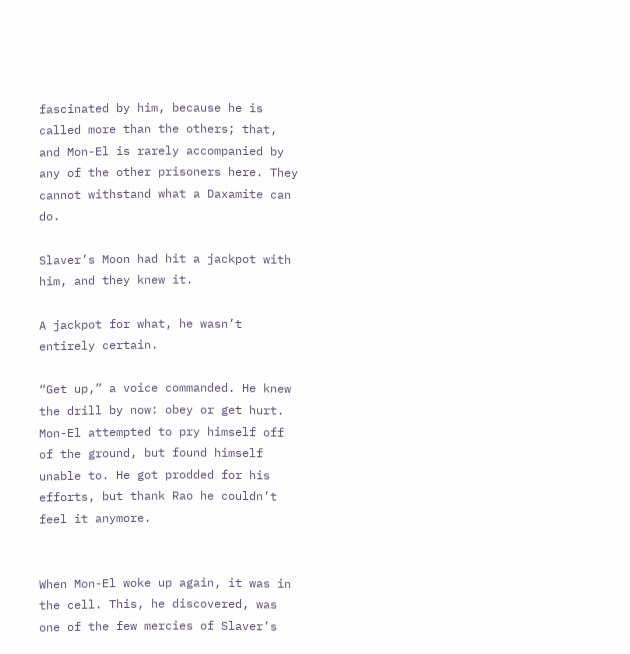fascinated by him, because he is called more than the others; that, and Mon-El is rarely accompanied by any of the other prisoners here. They cannot withstand what a Daxamite can do.

Slaver’s Moon had hit a jackpot with him, and they knew it.

A jackpot for what, he wasn’t entirely certain.

“Get up,” a voice commanded. He knew the drill by now: obey or get hurt. Mon-El attempted to pry himself off of the ground, but found himself unable to. He got prodded for his efforts, but thank Rao he couldn’t feel it anymore.


When Mon-El woke up again, it was in the cell. This, he discovered, was one of the few mercies of Slaver’s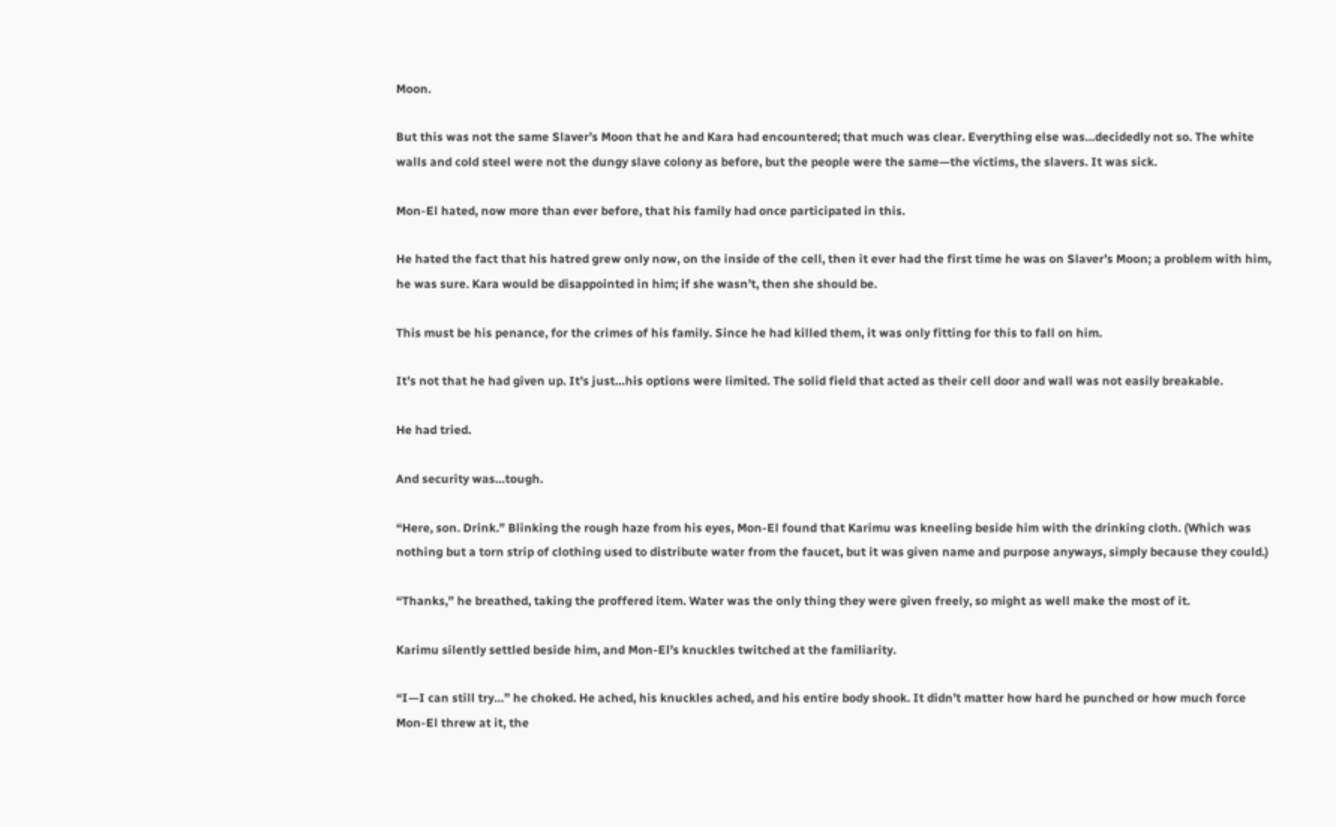Moon.

But this was not the same Slaver’s Moon that he and Kara had encountered; that much was clear. Everything else was…decidedly not so. The white walls and cold steel were not the dungy slave colony as before, but the people were the same—the victims, the slavers. It was sick.

Mon-El hated, now more than ever before, that his family had once participated in this.

He hated the fact that his hatred grew only now, on the inside of the cell, then it ever had the first time he was on Slaver’s Moon; a problem with him, he was sure. Kara would be disappointed in him; if she wasn’t, then she should be.

This must be his penance, for the crimes of his family. Since he had killed them, it was only fitting for this to fall on him.

It’s not that he had given up. It’s just…his options were limited. The solid field that acted as their cell door and wall was not easily breakable.

He had tried.

And security was…tough.

“Here, son. Drink.” Blinking the rough haze from his eyes, Mon-El found that Karimu was kneeling beside him with the drinking cloth. (Which was nothing but a torn strip of clothing used to distribute water from the faucet, but it was given name and purpose anyways, simply because they could.)

“Thanks,” he breathed, taking the proffered item. Water was the only thing they were given freely, so might as well make the most of it.

Karimu silently settled beside him, and Mon-El’s knuckles twitched at the familiarity.

“I—I can still try…” he choked. He ached, his knuckles ached, and his entire body shook. It didn’t matter how hard he punched or how much force Mon-El threw at it, the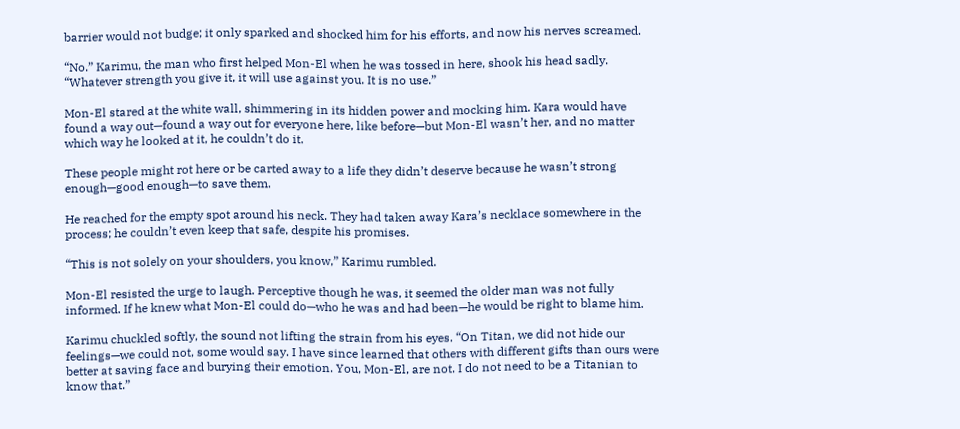barrier would not budge; it only sparked and shocked him for his efforts, and now his nerves screamed.

“No.” Karimu, the man who first helped Mon-El when he was tossed in here, shook his head sadly. “Whatever strength you give it, it will use against you. It is no use.”

Mon-El stared at the white wall, shimmering in its hidden power and mocking him. Kara would have found a way out—found a way out for everyone here, like before—but Mon-El wasn’t her, and no matter which way he looked at it, he couldn’t do it.

These people might rot here or be carted away to a life they didn’t deserve because he wasn’t strong enough—good enough—to save them.

He reached for the empty spot around his neck. They had taken away Kara’s necklace somewhere in the process; he couldn’t even keep that safe, despite his promises.

“This is not solely on your shoulders, you know,” Karimu rumbled.

Mon-El resisted the urge to laugh. Perceptive though he was, it seemed the older man was not fully informed. If he knew what Mon-El could do—who he was and had been—he would be right to blame him.

Karimu chuckled softly, the sound not lifting the strain from his eyes. “On Titan, we did not hide our feelings—we could not, some would say. I have since learned that others with different gifts than ours were better at saving face and burying their emotion. You, Mon-El, are not. I do not need to be a Titanian to know that.”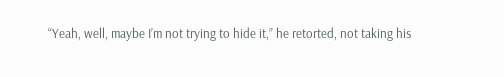“Yeah, well, maybe I’m not trying to hide it,” he retorted, not taking his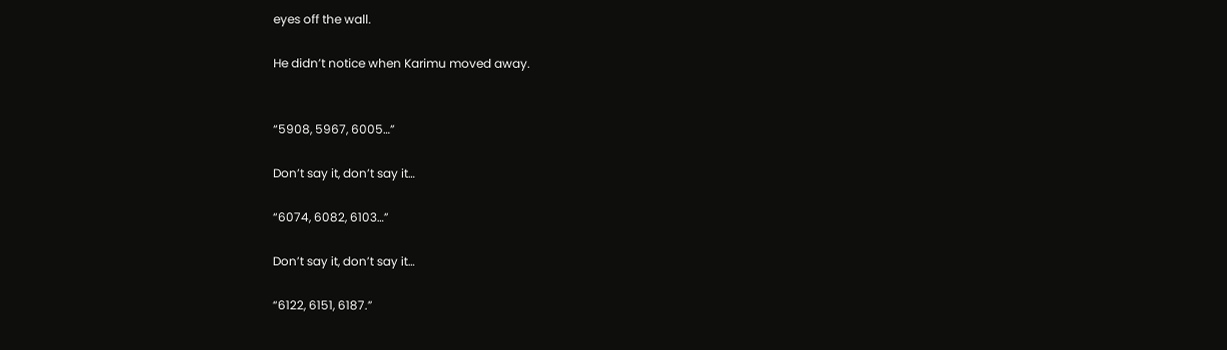eyes off the wall.

He didn’t notice when Karimu moved away.


“5908, 5967, 6005…”

Don’t say it, don’t say it…

“6074, 6082, 6103…”

Don’t say it, don’t say it…

“6122, 6151, 6187.”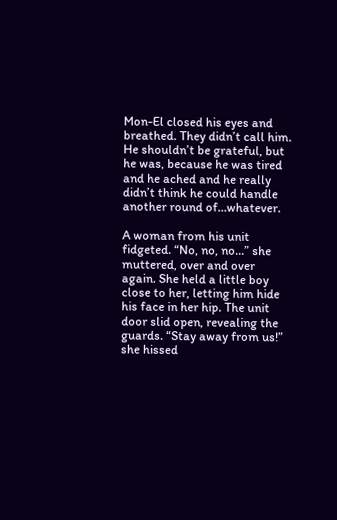Mon-El closed his eyes and breathed. They didn’t call him. He shouldn’t be grateful, but he was, because he was tired and he ached and he really didn’t think he could handle another round of…whatever.

A woman from his unit fidgeted. “No, no, no…” she muttered, over and over again. She held a little boy close to her, letting him hide his face in her hip. The unit door slid open, revealing the guards. “Stay away from us!” she hissed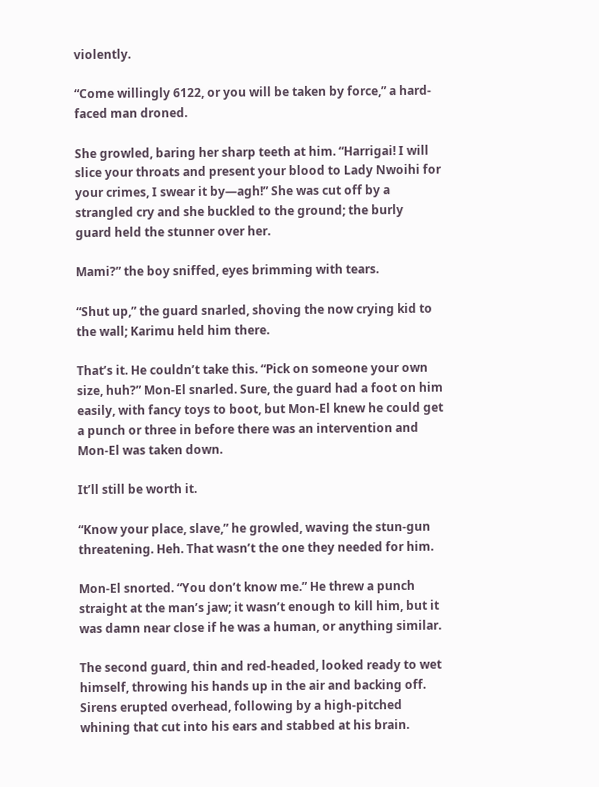violently.

“Come willingly 6122, or you will be taken by force,” a hard-faced man droned.

She growled, baring her sharp teeth at him. “Harrigai! I will slice your throats and present your blood to Lady Nwoihi for your crimes, I swear it by—agh!” She was cut off by a strangled cry and she buckled to the ground; the burly guard held the stunner over her.

Mami?” the boy sniffed, eyes brimming with tears.

“Shut up,” the guard snarled, shoving the now crying kid to the wall; Karimu held him there.

That’s it. He couldn’t take this. “Pick on someone your own size, huh?” Mon-El snarled. Sure, the guard had a foot on him easily, with fancy toys to boot, but Mon-El knew he could get a punch or three in before there was an intervention and Mon-El was taken down.

It’ll still be worth it.

“Know your place, slave,” he growled, waving the stun-gun threatening. Heh. That wasn’t the one they needed for him.

Mon-El snorted. “You don’t know me.” He threw a punch straight at the man’s jaw; it wasn’t enough to kill him, but it was damn near close if he was a human, or anything similar.

The second guard, thin and red-headed, looked ready to wet himself, throwing his hands up in the air and backing off. Sirens erupted overhead, following by a high-pitched whining that cut into his ears and stabbed at his brain.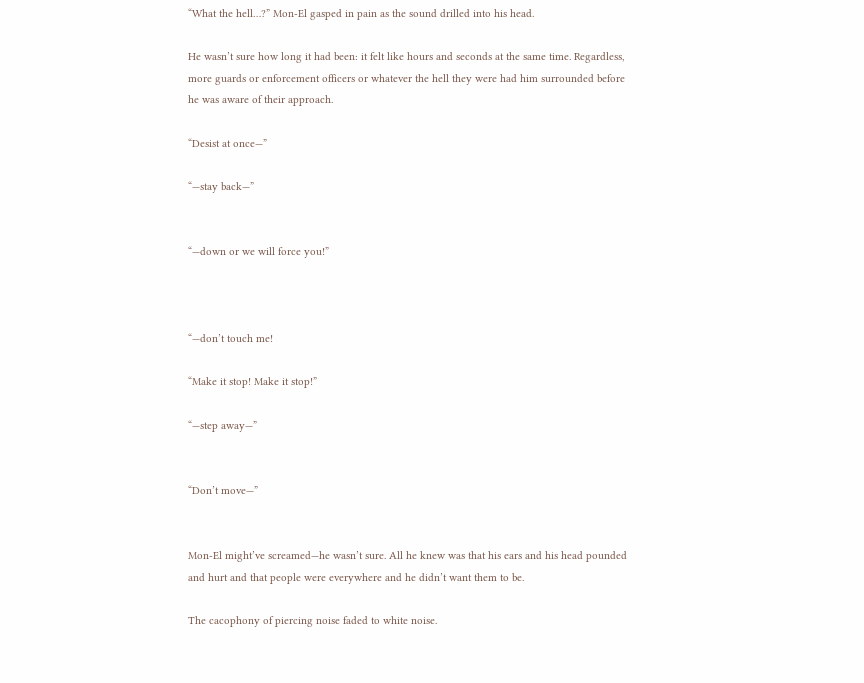“What the hell…?” Mon-El gasped in pain as the sound drilled into his head.

He wasn’t sure how long it had been: it felt like hours and seconds at the same time. Regardless, more guards or enforcement officers or whatever the hell they were had him surrounded before he was aware of their approach.

“Desist at once—”

“—stay back—”


“—down or we will force you!”



“—don’t touch me!

“Make it stop! Make it stop!”

“—step away—”


“Don’t move—”


Mon-El might’ve screamed—he wasn’t sure. All he knew was that his ears and his head pounded and hurt and that people were everywhere and he didn’t want them to be.

The cacophony of piercing noise faded to white noise.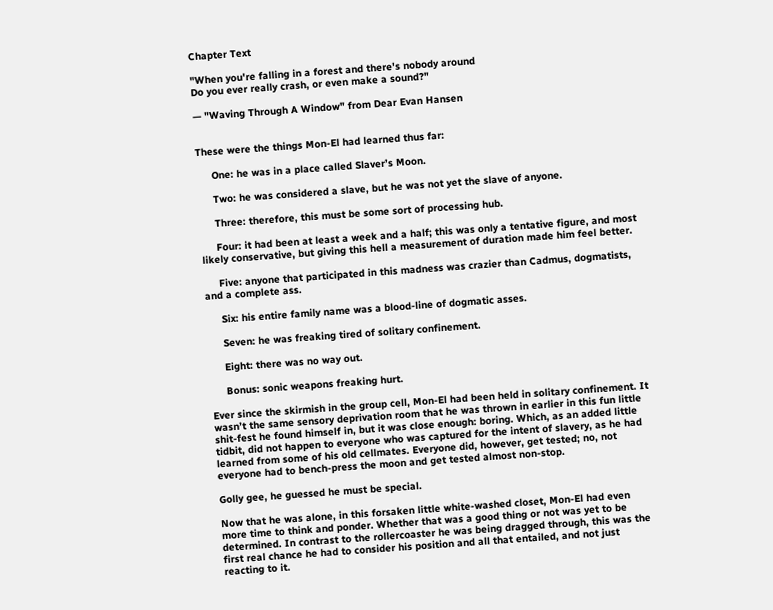Chapter Text

"When you're falling in a forest and there's nobody around
Do you ever really crash, or even make a sound?"

— "Waving Through A Window" from Dear Evan Hansen


These were the things Mon-El had learned thus far:

     One: he was in a place called Slaver’s Moon.

     Two: he was considered a slave, but he was not yet the slave of anyone.

     Three: therefore, this must be some sort of processing hub.

     Four: it had been at least a week and a half; this was only a tentative figure, and most likely conservative, but giving this hell a measurement of duration made him feel better.

     Five: anyone that participated in this madness was crazier than Cadmus, dogmatists, and a complete ass.

     Six: his entire family name was a blood-line of dogmatic asses.

     Seven: he was freaking tired of solitary confinement.

     Eight: there was no way out.

     Bonus: sonic weapons freaking hurt.

Ever since the skirmish in the group cell, Mon-El had been held in solitary confinement. It wasn’t the same sensory deprivation room that he was thrown in earlier in this fun little shit-fest he found himself in, but it was close enough: boring. Which, as an added little tidbit, did not happen to everyone who was captured for the intent of slavery, as he had learned from some of his old cellmates. Everyone did, however, get tested; no, not everyone had to bench-press the moon and get tested almost non-stop.

Golly gee, he guessed he must be special.

Now that he was alone, in this forsaken little white-washed closet, Mon-El had even more time to think and ponder. Whether that was a good thing or not was yet to be determined. In contrast to the rollercoaster he was being dragged through, this was the first real chance he had to consider his position and all that entailed, and not just reacting to it.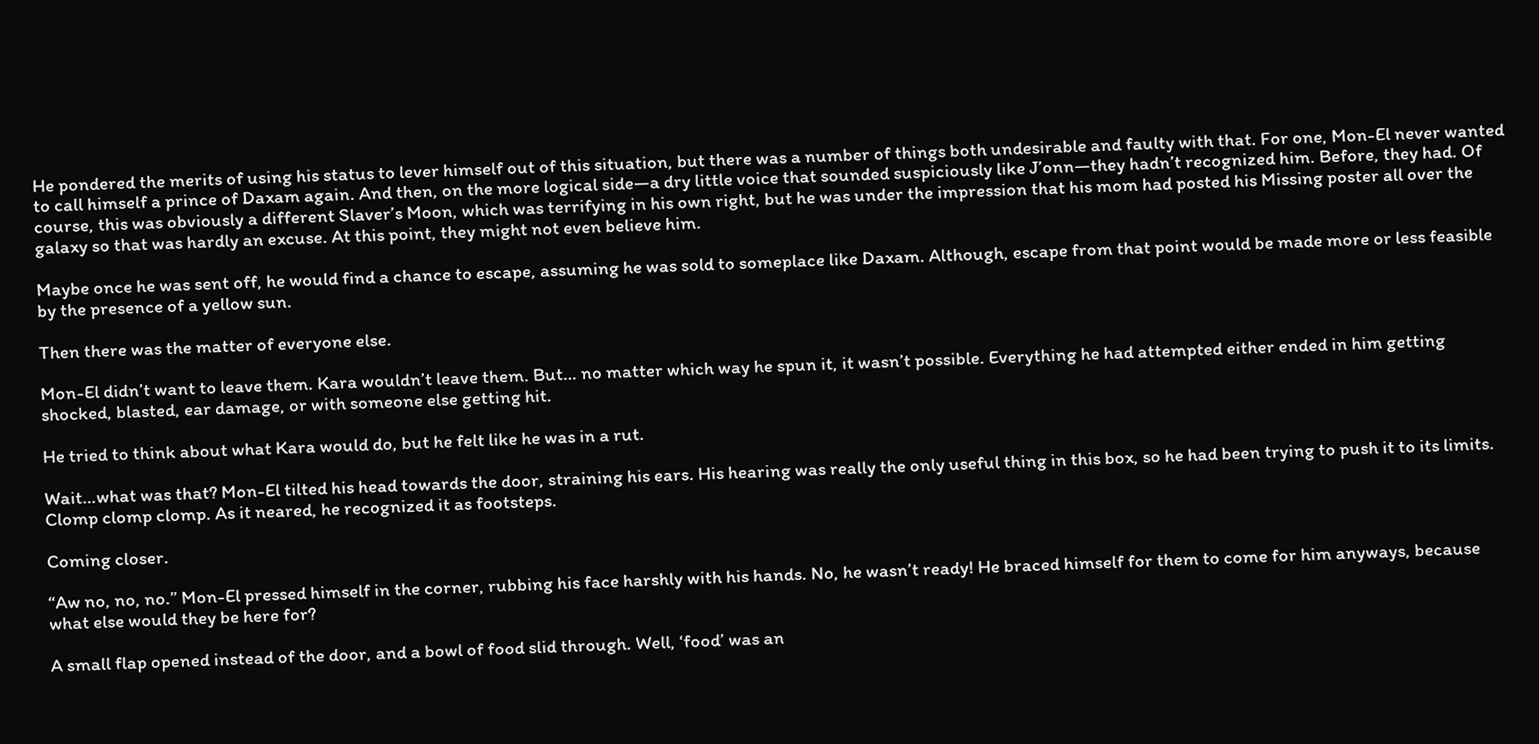He pondered the merits of using his status to lever himself out of this situation, but there was a number of things both undesirable and faulty with that. For one, Mon-El never wanted to call himself a prince of Daxam again. And then, on the more logical side—a dry little voice that sounded suspiciously like J’onn—they hadn’t recognized him. Before, they had. Of course, this was obviously a different Slaver’s Moon, which was terrifying in his own right, but he was under the impression that his mom had posted his Missing poster all over the galaxy so that was hardly an excuse. At this point, they might not even believe him.

Maybe once he was sent off, he would find a chance to escape, assuming he was sold to someplace like Daxam. Although, escape from that point would be made more or less feasible by the presence of a yellow sun.

Then there was the matter of everyone else.

Mon-El didn’t want to leave them. Kara wouldn’t leave them. But… no matter which way he spun it, it wasn’t possible. Everything he had attempted either ended in him getting shocked, blasted, ear damage, or with someone else getting hit.

He tried to think about what Kara would do, but he felt like he was in a rut.

Wait…what was that? Mon-El tilted his head towards the door, straining his ears. His hearing was really the only useful thing in this box, so he had been trying to push it to its limits. Clomp clomp clomp. As it neared, he recognized it as footsteps.

Coming closer.

“Aw no, no, no.” Mon-El pressed himself in the corner, rubbing his face harshly with his hands. No, he wasn’t ready! He braced himself for them to come for him anyways, because what else would they be here for?

A small flap opened instead of the door, and a bowl of food slid through. Well, ‘food’ was an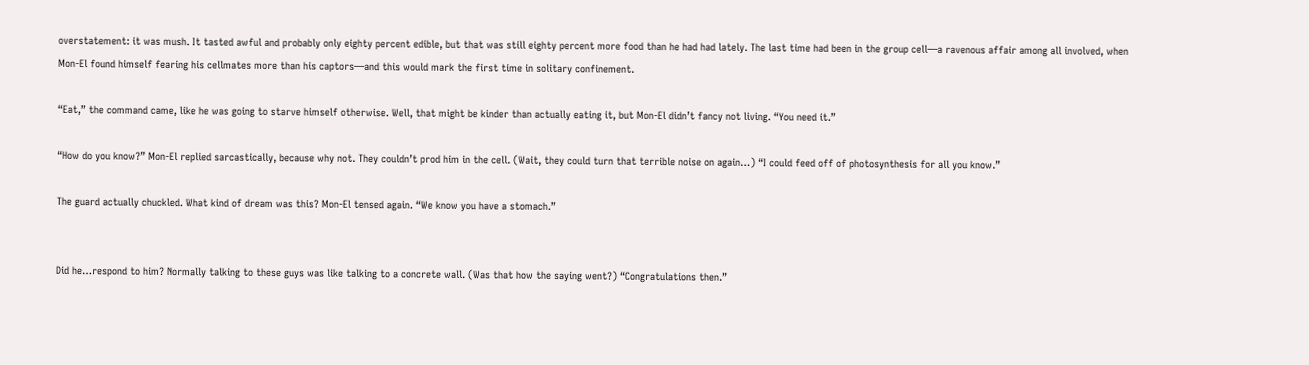overstatement: it was mush. It tasted awful and probably only eighty percent edible, but that was still eighty percent more food than he had had lately. The last time had been in the group cell—a ravenous affair among all involved, when Mon-El found himself fearing his cellmates more than his captors—and this would mark the first time in solitary confinement.

“Eat,” the command came, like he was going to starve himself otherwise. Well, that might be kinder than actually eating it, but Mon-El didn’t fancy not living. “You need it.”

“How do you know?” Mon-El replied sarcastically, because why not. They couldn’t prod him in the cell. (Wait, they could turn that terrible noise on again…) “I could feed off of photosynthesis for all you know.”

The guard actually chuckled. What kind of dream was this? Mon-El tensed again. “We know you have a stomach.”


Did he…respond to him? Normally talking to these guys was like talking to a concrete wall. (Was that how the saying went?) “Congratulations then.”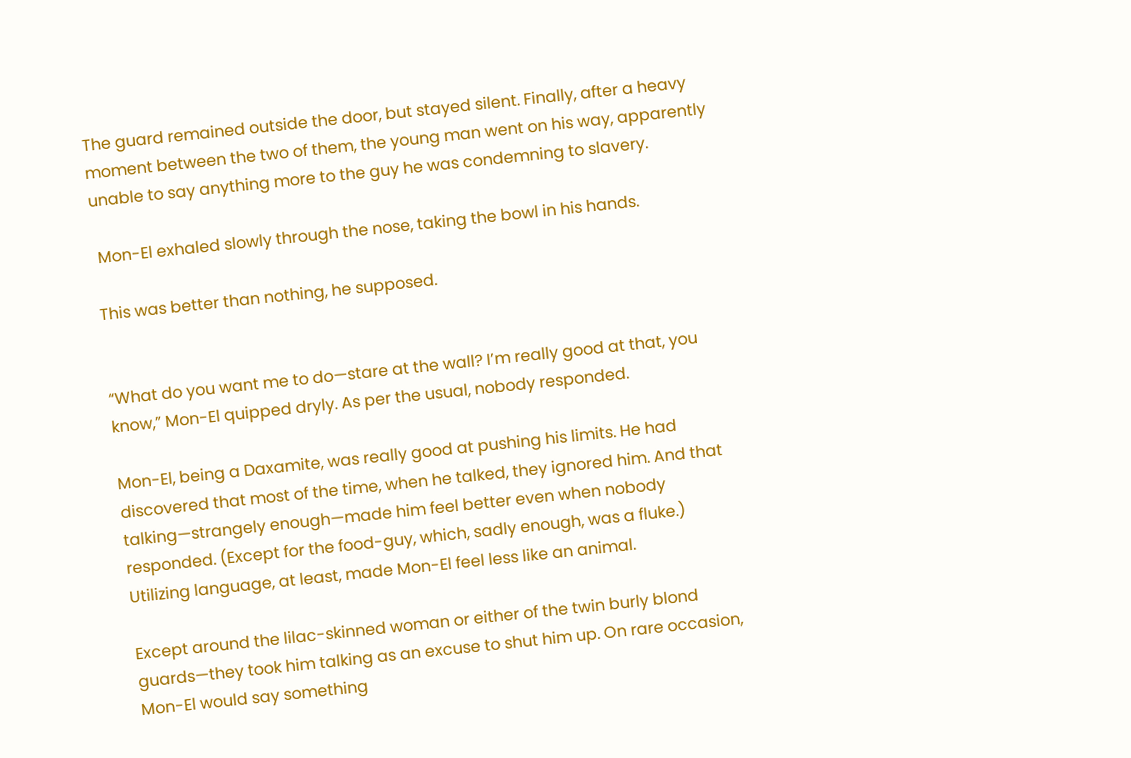The guard remained outside the door, but stayed silent. Finally, after a heavy moment between the two of them, the young man went on his way, apparently unable to say anything more to the guy he was condemning to slavery.

 Mon-El exhaled slowly through the nose, taking the bowl in his hands.

This was better than nothing, he supposed.


“What do you want me to do—stare at the wall? I’m really good at that, you know,” Mon-El quipped dryly. As per the usual, nobody responded.

Mon-El, being a Daxamite, was really good at pushing his limits. He had discovered that most of the time, when he talked, they ignored him. And that talking—strangely enough—made him feel better even when nobody responded. (Except for the food-guy, which, sadly enough, was a fluke.) Utilizing language, at least, made Mon-El feel less like an animal.

Except around the lilac-skinned woman or either of the twin burly blond guards—they took him talking as an excuse to shut him up. On rare occasion, Mon-El would say something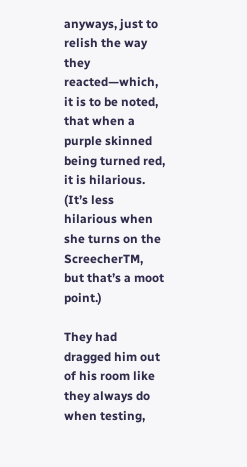anyways, just to relish the way they reacted—which, it is to be noted, that when a purple skinned being turned red, it is hilarious. (It’s less hilarious when she turns on the ScreecherTM, but that’s a moot point.)

They had dragged him out of his room like they always do when testing,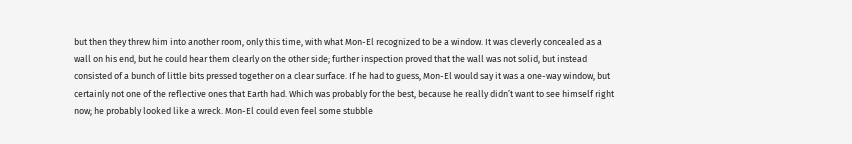but then they threw him into another room, only this time, with what Mon-El recognized to be a window. It was cleverly concealed as a wall on his end, but he could hear them clearly on the other side; further inspection proved that the wall was not solid, but instead consisted of a bunch of little bits pressed together on a clear surface. If he had to guess, Mon-El would say it was a one-way window, but certainly not one of the reflective ones that Earth had. Which was probably for the best, because he really didn’t want to see himself right now; he probably looked like a wreck. Mon-El could even feel some stubble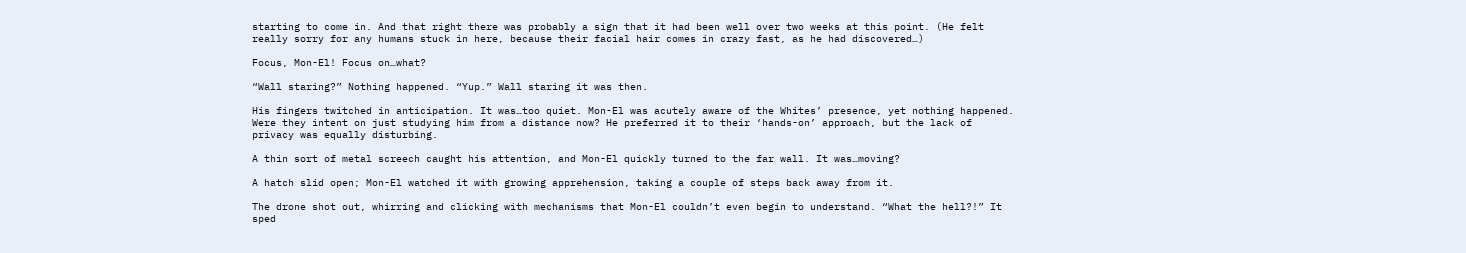starting to come in. And that right there was probably a sign that it had been well over two weeks at this point. (He felt really sorry for any humans stuck in here, because their facial hair comes in crazy fast, as he had discovered…)

Focus, Mon-El! Focus on…what?

“Wall staring?” Nothing happened. “Yup.” Wall staring it was then.

His fingers twitched in anticipation. It was…too quiet. Mon-El was acutely aware of the Whites’ presence, yet nothing happened. Were they intent on just studying him from a distance now? He preferred it to their ‘hands-on’ approach, but the lack of privacy was equally disturbing.

A thin sort of metal screech caught his attention, and Mon-El quickly turned to the far wall. It was…moving?

A hatch slid open; Mon-El watched it with growing apprehension, taking a couple of steps back away from it.

The drone shot out, whirring and clicking with mechanisms that Mon-El couldn’t even begin to understand. “What the hell?!” It sped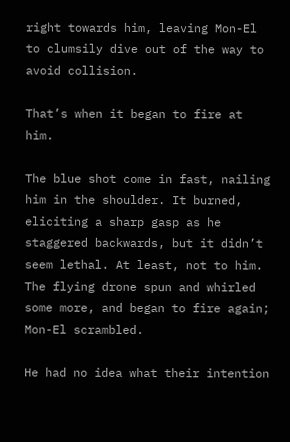right towards him, leaving Mon-El to clumsily dive out of the way to avoid collision.

That’s when it began to fire at him.

The blue shot come in fast, nailing him in the shoulder. It burned, eliciting a sharp gasp as he staggered backwards, but it didn’t seem lethal. At least, not to him. The flying drone spun and whirled some more, and began to fire again; Mon-El scrambled.

He had no idea what their intention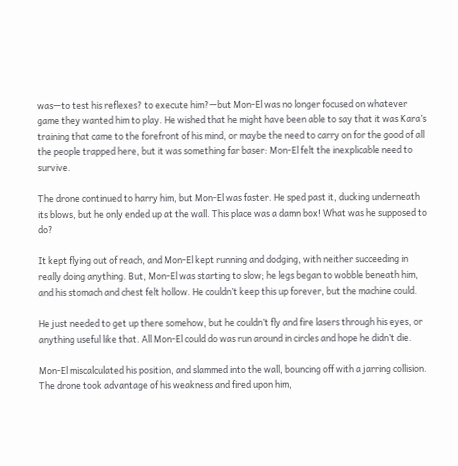was—to test his reflexes? to execute him?—but Mon-El was no longer focused on whatever game they wanted him to play. He wished that he might have been able to say that it was Kara’s training that came to the forefront of his mind, or maybe the need to carry on for the good of all the people trapped here, but it was something far baser: Mon-El felt the inexplicable need to survive.

The drone continued to harry him, but Mon-El was faster. He sped past it, ducking underneath its blows, but he only ended up at the wall. This place was a damn box! What was he supposed to do?

It kept flying out of reach, and Mon-El kept running and dodging, with neither succeeding in really doing anything. But, Mon-El was starting to slow; he legs began to wobble beneath him, and his stomach and chest felt hollow. He couldn’t keep this up forever, but the machine could.

He just needed to get up there somehow, but he couldn’t fly and fire lasers through his eyes, or anything useful like that. All Mon-El could do was run around in circles and hope he didn’t die.

Mon-El miscalculated his position, and slammed into the wall, bouncing off with a jarring collision. The drone took advantage of his weakness and fired upon him,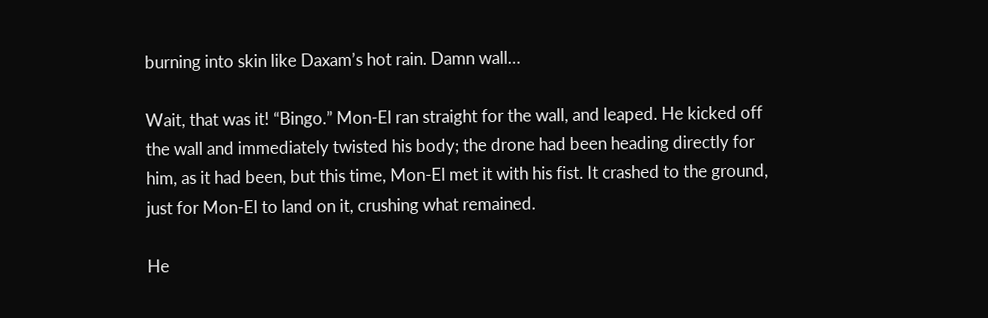burning into skin like Daxam’s hot rain. Damn wall…

Wait, that was it! “Bingo.” Mon-El ran straight for the wall, and leaped. He kicked off the wall and immediately twisted his body; the drone had been heading directly for him, as it had been, but this time, Mon-El met it with his fist. It crashed to the ground, just for Mon-El to land on it, crushing what remained.

He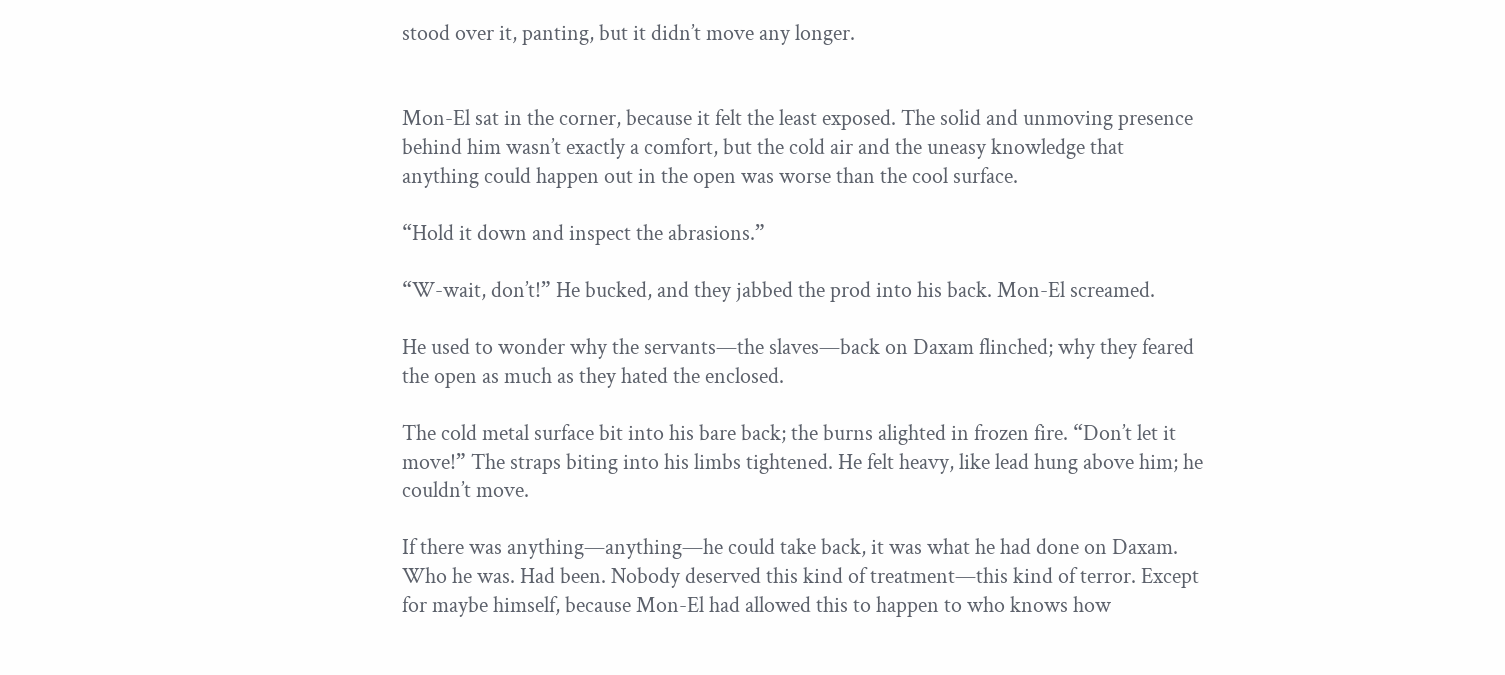stood over it, panting, but it didn’t move any longer.


Mon-El sat in the corner, because it felt the least exposed. The solid and unmoving presence behind him wasn’t exactly a comfort, but the cold air and the uneasy knowledge that anything could happen out in the open was worse than the cool surface.

“Hold it down and inspect the abrasions.”

“W-wait, don’t!” He bucked, and they jabbed the prod into his back. Mon-El screamed.

He used to wonder why the servants—the slaves—back on Daxam flinched; why they feared the open as much as they hated the enclosed.

The cold metal surface bit into his bare back; the burns alighted in frozen fire. “Don’t let it move!” The straps biting into his limbs tightened. He felt heavy, like lead hung above him; he couldn’t move.

If there was anything—anything—he could take back, it was what he had done on Daxam. Who he was. Had been. Nobody deserved this kind of treatment—this kind of terror. Except for maybe himself, because Mon-El had allowed this to happen to who knows how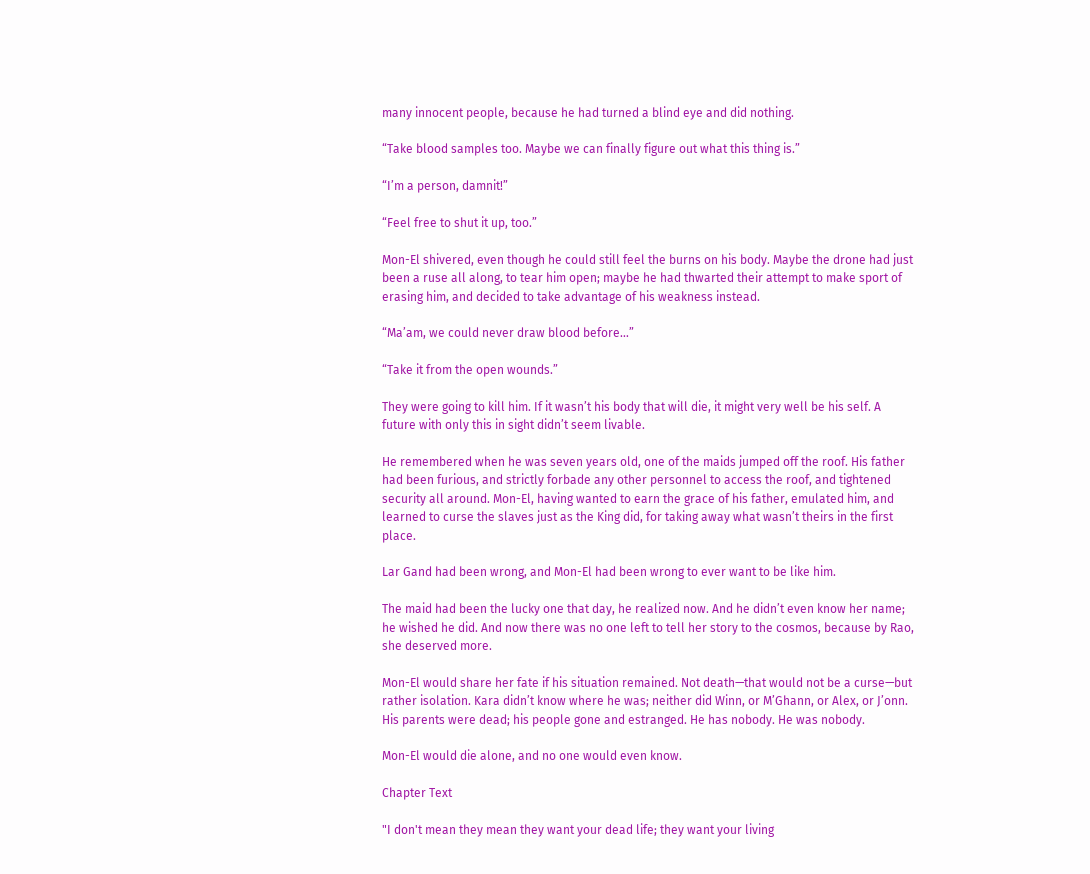many innocent people, because he had turned a blind eye and did nothing.

“Take blood samples too. Maybe we can finally figure out what this thing is.”

“I’m a person, damnit!”

“Feel free to shut it up, too.”

Mon-El shivered, even though he could still feel the burns on his body. Maybe the drone had just been a ruse all along, to tear him open; maybe he had thwarted their attempt to make sport of erasing him, and decided to take advantage of his weakness instead.

“Ma’am, we could never draw blood before…”

“Take it from the open wounds.”

They were going to kill him. If it wasn’t his body that will die, it might very well be his self. A future with only this in sight didn’t seem livable.

He remembered when he was seven years old, one of the maids jumped off the roof. His father had been furious, and strictly forbade any other personnel to access the roof, and tightened security all around. Mon-El, having wanted to earn the grace of his father, emulated him, and learned to curse the slaves just as the King did, for taking away what wasn’t theirs in the first place.

Lar Gand had been wrong, and Mon-El had been wrong to ever want to be like him.

The maid had been the lucky one that day, he realized now. And he didn’t even know her name; he wished he did. And now there was no one left to tell her story to the cosmos, because by Rao, she deserved more.

Mon-El would share her fate if his situation remained. Not death—that would not be a curse—but rather isolation. Kara didn’t know where he was; neither did Winn, or M’Ghann, or Alex, or J’onn. His parents were dead; his people gone and estranged. He has nobody. He was nobody.

Mon-El would die alone, and no one would even know.

Chapter Text

"I don't mean they mean they want your dead life; they want your living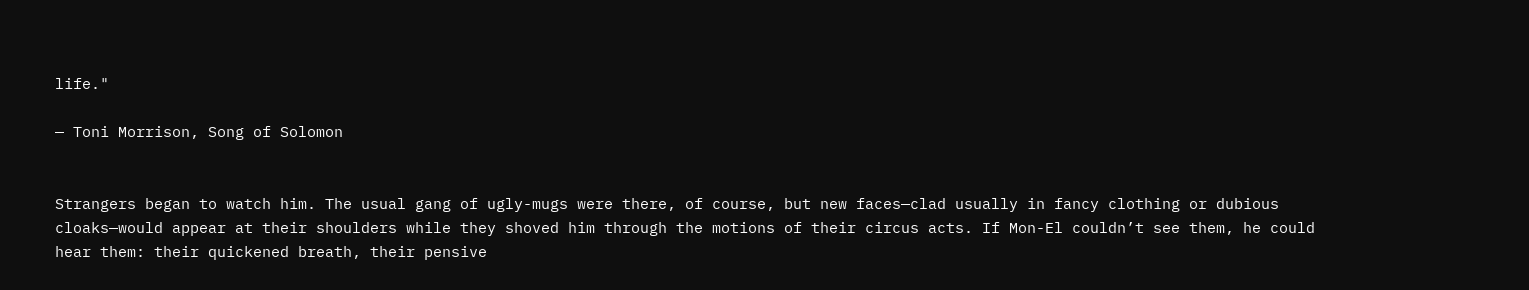life."

— Toni Morrison, Song of Solomon


Strangers began to watch him. The usual gang of ugly-mugs were there, of course, but new faces—clad usually in fancy clothing or dubious cloaks—would appear at their shoulders while they shoved him through the motions of their circus acts. If Mon-El couldn’t see them, he could hear them: their quickened breath, their pensive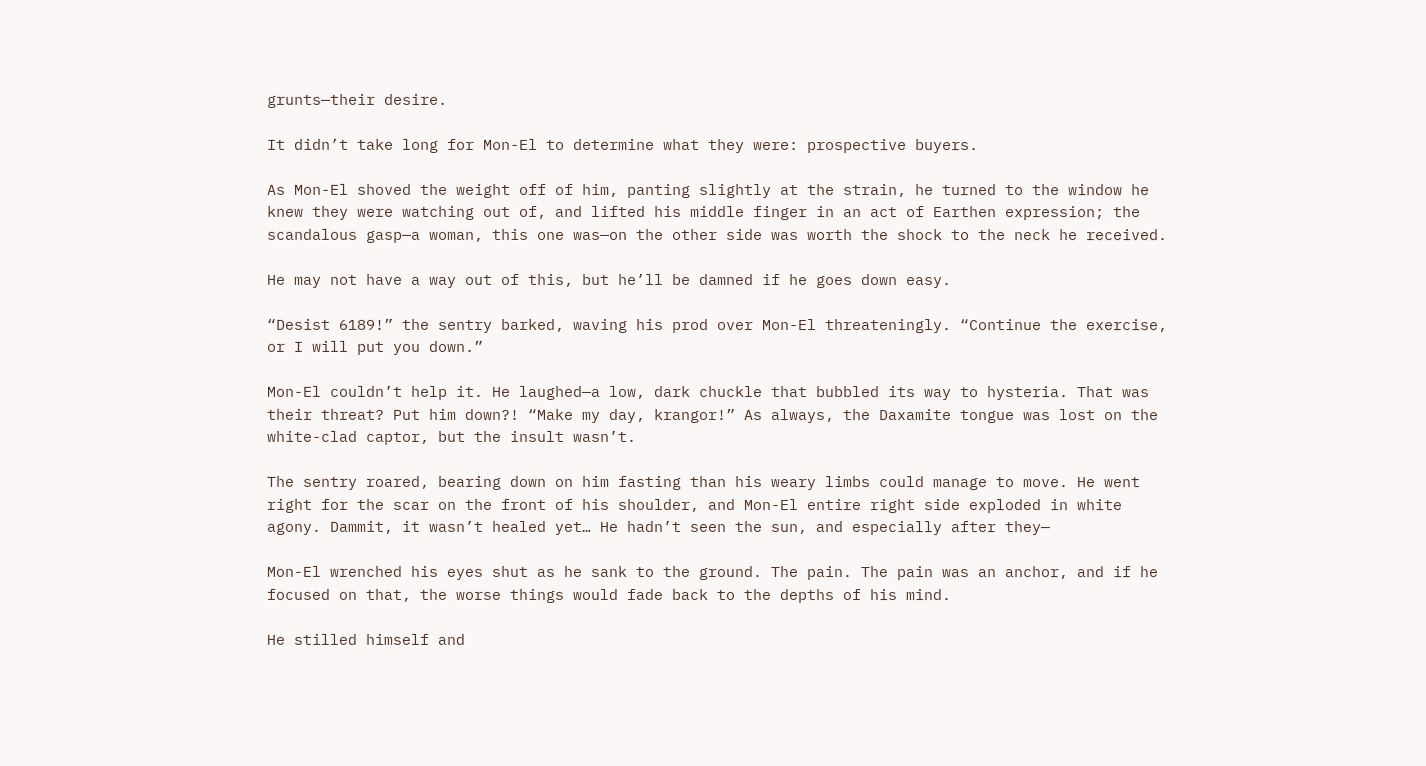grunts—their desire.

It didn’t take long for Mon-El to determine what they were: prospective buyers.

As Mon-El shoved the weight off of him, panting slightly at the strain, he turned to the window he knew they were watching out of, and lifted his middle finger in an act of Earthen expression; the scandalous gasp—a woman, this one was—on the other side was worth the shock to the neck he received.

He may not have a way out of this, but he’ll be damned if he goes down easy.

“Desist 6189!” the sentry barked, waving his prod over Mon-El threateningly. “Continue the exercise, or I will put you down.”

Mon-El couldn’t help it. He laughed—a low, dark chuckle that bubbled its way to hysteria. That was their threat? Put him down?! “Make my day, krangor!” As always, the Daxamite tongue was lost on the white-clad captor, but the insult wasn’t.

The sentry roared, bearing down on him fasting than his weary limbs could manage to move. He went right for the scar on the front of his shoulder, and Mon-El entire right side exploded in white agony. Dammit, it wasn’t healed yet… He hadn’t seen the sun, and especially after they—

Mon-El wrenched his eyes shut as he sank to the ground. The pain. The pain was an anchor, and if he focused on that, the worse things would fade back to the depths of his mind.

He stilled himself and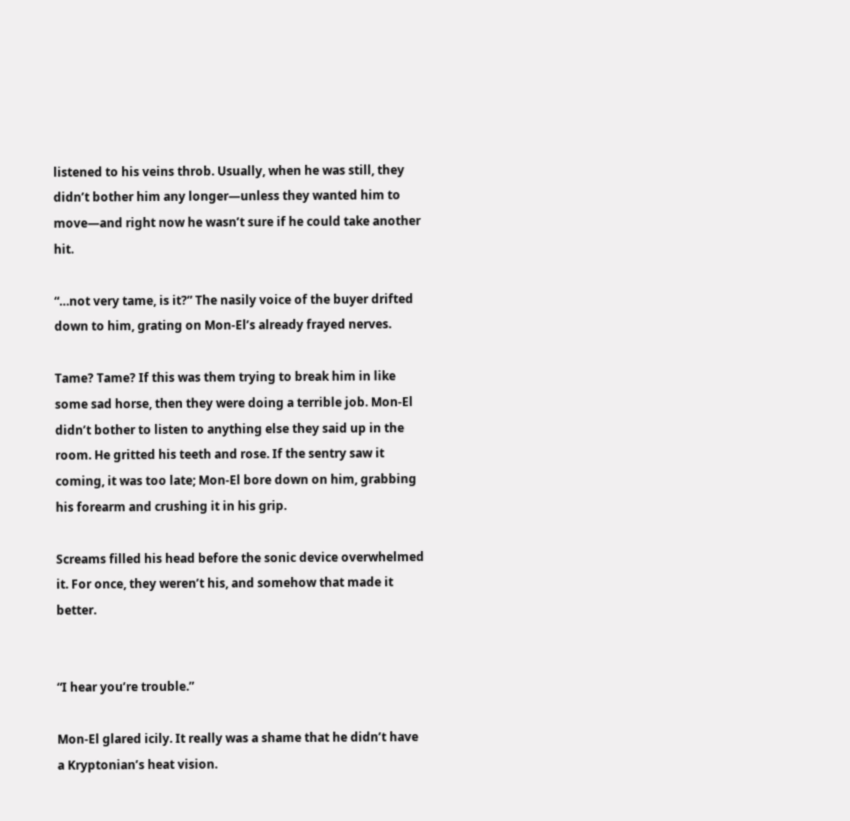listened to his veins throb. Usually, when he was still, they didn’t bother him any longer—unless they wanted him to move—and right now he wasn’t sure if he could take another hit.

“…not very tame, is it?” The nasily voice of the buyer drifted down to him, grating on Mon-El’s already frayed nerves.

Tame? Tame? If this was them trying to break him in like some sad horse, then they were doing a terrible job. Mon-El didn’t bother to listen to anything else they said up in the room. He gritted his teeth and rose. If the sentry saw it coming, it was too late; Mon-El bore down on him, grabbing his forearm and crushing it in his grip.

Screams filled his head before the sonic device overwhelmed it. For once, they weren’t his, and somehow that made it better.


“I hear you’re trouble.”

Mon-El glared icily. It really was a shame that he didn’t have a Kryptonian’s heat vision.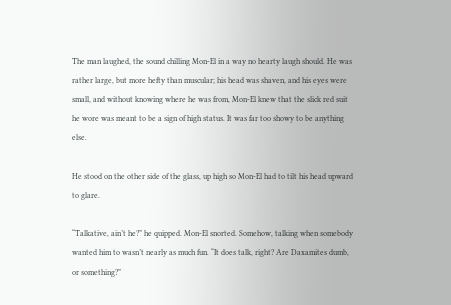The man laughed, the sound chilling Mon-El in a way no hearty laugh should. He was rather large, but more hefty than muscular; his head was shaven, and his eyes were small, and without knowing where he was from, Mon-El knew that the slick red suit he wore was meant to be a sign of high status. It was far too showy to be anything else.

He stood on the other side of the glass, up high so Mon-El had to tilt his head upward to glare.

“Talkative, ain’t he?” he quipped. Mon-El snorted. Somehow, talking when somebody wanted him to wasn’t nearly as much fun. “It does talk, right? Are Daxamites dumb, or something?”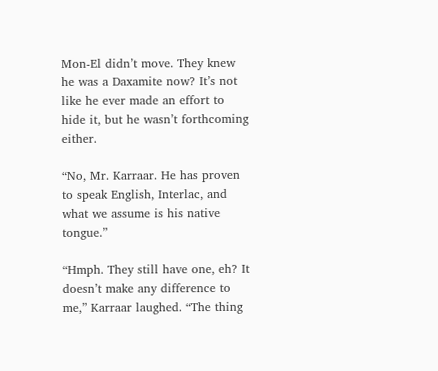Mon-El didn’t move. They knew he was a Daxamite now? It’s not like he ever made an effort to hide it, but he wasn’t forthcoming either.

“No, Mr. Karraar. He has proven to speak English, Interlac, and what we assume is his native tongue.”

“Hmph. They still have one, eh? It doesn’t make any difference to me,” Karraar laughed. “The thing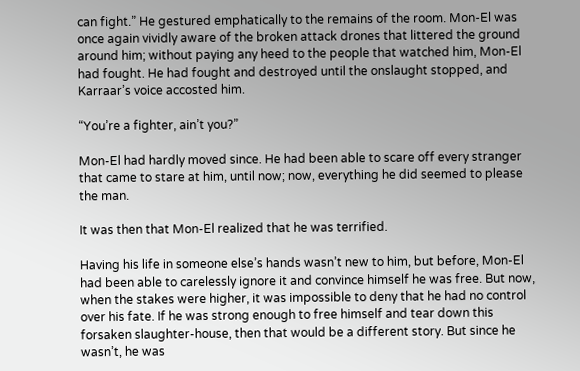can fight.” He gestured emphatically to the remains of the room. Mon-El was once again vividly aware of the broken attack drones that littered the ground around him; without paying any heed to the people that watched him, Mon-El had fought. He had fought and destroyed until the onslaught stopped, and Karraar’s voice accosted him.

“You’re a fighter, ain’t you?”

Mon-El had hardly moved since. He had been able to scare off every stranger that came to stare at him, until now; now, everything he did seemed to please the man.

It was then that Mon-El realized that he was terrified.

Having his life in someone else’s hands wasn’t new to him, but before, Mon-El had been able to carelessly ignore it and convince himself he was free. But now, when the stakes were higher, it was impossible to deny that he had no control over his fate. If he was strong enough to free himself and tear down this forsaken slaughter-house, then that would be a different story. But since he wasn’t, he was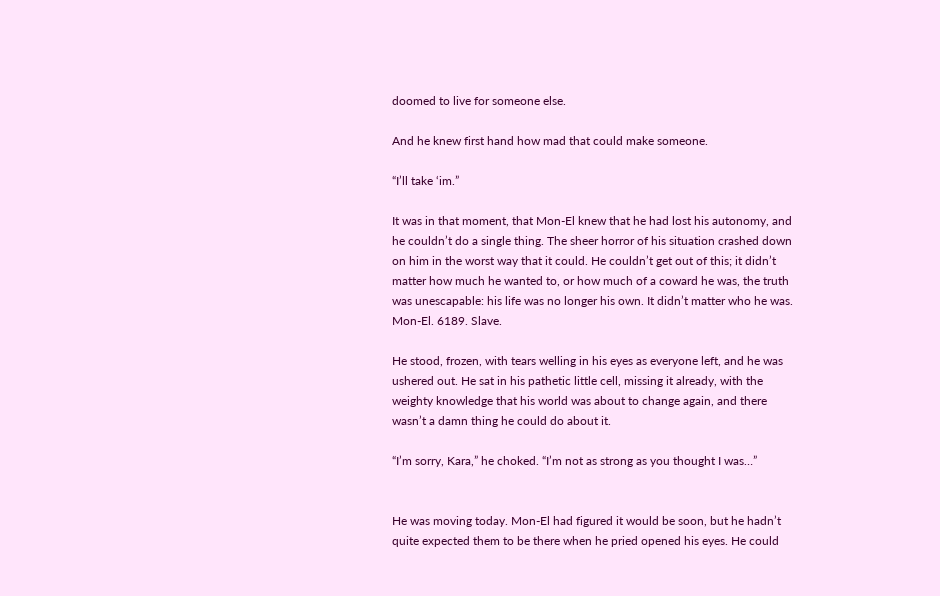doomed to live for someone else.

And he knew first hand how mad that could make someone.

“I’ll take ‘im.”

It was in that moment, that Mon-El knew that he had lost his autonomy, and he couldn’t do a single thing. The sheer horror of his situation crashed down on him in the worst way that it could. He couldn’t get out of this; it didn’t matter how much he wanted to, or how much of a coward he was, the truth was unescapable: his life was no longer his own. It didn’t matter who he was. Mon-El. 6189. Slave.

He stood, frozen, with tears welling in his eyes as everyone left, and he was ushered out. He sat in his pathetic little cell, missing it already, with the weighty knowledge that his world was about to change again, and there wasn’t a damn thing he could do about it.

“I’m sorry, Kara,” he choked. “I’m not as strong as you thought I was…”


He was moving today. Mon-El had figured it would be soon, but he hadn’t quite expected them to be there when he pried opened his eyes. He could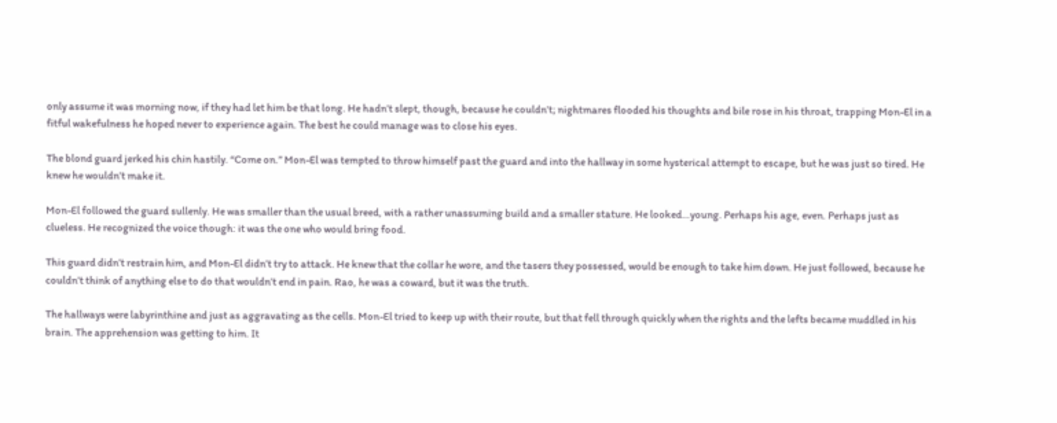only assume it was morning now, if they had let him be that long. He hadn’t slept, though, because he couldn’t; nightmares flooded his thoughts and bile rose in his throat, trapping Mon-El in a fitful wakefulness he hoped never to experience again. The best he could manage was to close his eyes.

The blond guard jerked his chin hastily. “Come on.” Mon-El was tempted to throw himself past the guard and into the hallway in some hysterical attempt to escape, but he was just so tired. He knew he wouldn’t make it.

Mon-El followed the guard sullenly. He was smaller than the usual breed, with a rather unassuming build and a smaller stature. He looked…young. Perhaps his age, even. Perhaps just as clueless. He recognized the voice though: it was the one who would bring food.

This guard didn’t restrain him, and Mon-El didn’t try to attack. He knew that the collar he wore, and the tasers they possessed, would be enough to take him down. He just followed, because he couldn’t think of anything else to do that wouldn’t end in pain. Rao, he was a coward, but it was the truth.

The hallways were labyrinthine and just as aggravating as the cells. Mon-El tried to keep up with their route, but that fell through quickly when the rights and the lefts became muddled in his brain. The apprehension was getting to him. It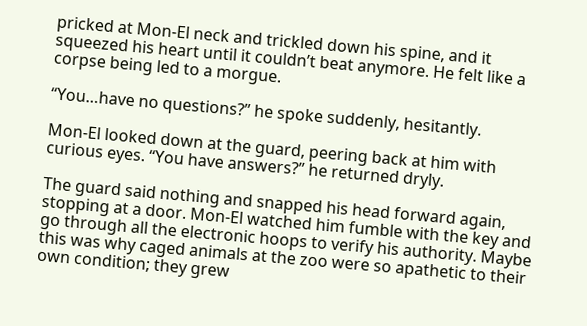pricked at Mon-El neck and trickled down his spine, and it squeezed his heart until it couldn’t beat anymore. He felt like a corpse being led to a morgue.

“You…have no questions?” he spoke suddenly, hesitantly.

Mon-El looked down at the guard, peering back at him with curious eyes. “You have answers?” he returned dryly.

The guard said nothing and snapped his head forward again, stopping at a door. Mon-El watched him fumble with the key and go through all the electronic hoops to verify his authority. Maybe this was why caged animals at the zoo were so apathetic to their own condition; they grew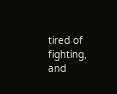tired of fighting, and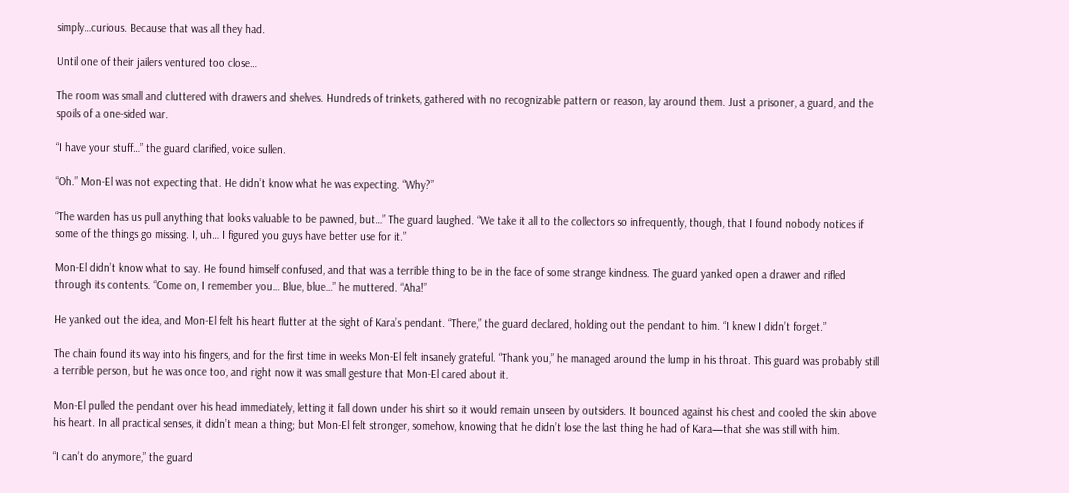simply…curious. Because that was all they had.

Until one of their jailers ventured too close…

The room was small and cluttered with drawers and shelves. Hundreds of trinkets, gathered with no recognizable pattern or reason, lay around them. Just a prisoner, a guard, and the spoils of a one-sided war.

“I have your stuff…” the guard clarified, voice sullen.

“Oh.” Mon-El was not expecting that. He didn’t know what he was expecting. “Why?”

“The warden has us pull anything that looks valuable to be pawned, but…” The guard laughed. “We take it all to the collectors so infrequently, though, that I found nobody notices if some of the things go missing. I, uh… I figured you guys have better use for it.”

Mon-El didn’t know what to say. He found himself confused, and that was a terrible thing to be in the face of some strange kindness. The guard yanked open a drawer and rifled through its contents. “Come on, I remember you… Blue, blue…” he muttered. “Aha!”

He yanked out the idea, and Mon-El felt his heart flutter at the sight of Kara’s pendant. “There,” the guard declared, holding out the pendant to him. “I knew I didn’t forget.”

The chain found its way into his fingers, and for the first time in weeks Mon-El felt insanely grateful. “Thank you,” he managed around the lump in his throat. This guard was probably still a terrible person, but he was once too, and right now it was small gesture that Mon-El cared about it.

Mon-El pulled the pendant over his head immediately, letting it fall down under his shirt so it would remain unseen by outsiders. It bounced against his chest and cooled the skin above his heart. In all practical senses, it didn’t mean a thing; but Mon-El felt stronger, somehow, knowing that he didn’t lose the last thing he had of Kara—that she was still with him.

“I can’t do anymore,” the guard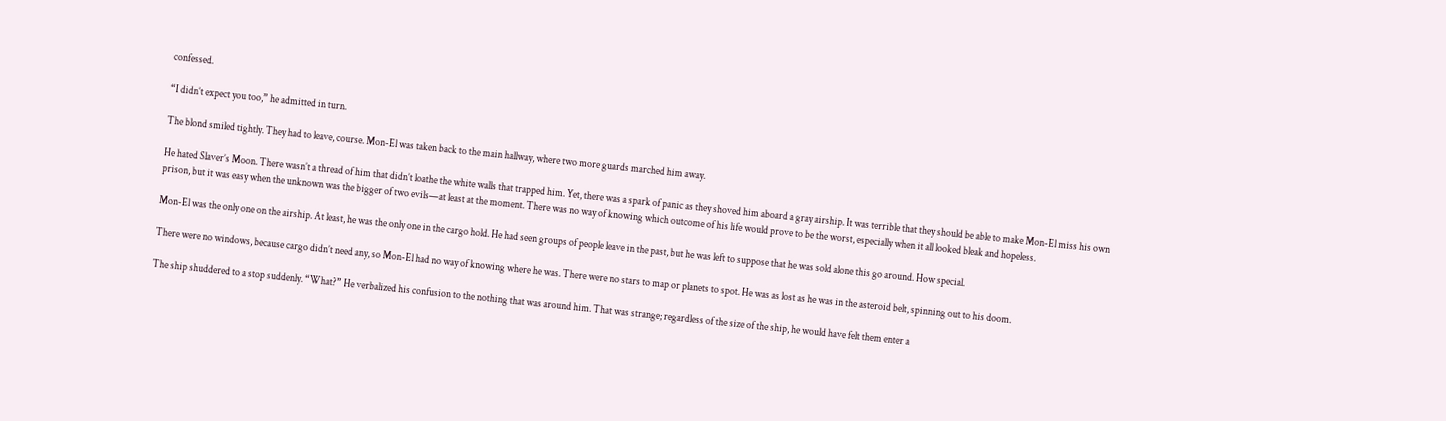confessed.

“I didn’t expect you too,” he admitted in turn.

The blond smiled tightly. They had to leave, course. Mon-El was taken back to the main hallway, where two more guards marched him away.

He hated Slaver’s Moon. There wasn’t a thread of him that didn’t loathe the white walls that trapped him. Yet, there was a spark of panic as they shoved him aboard a gray airship. It was terrible that they should be able to make Mon-El miss his own prison, but it was easy when the unknown was the bigger of two evils—at least at the moment. There was no way of knowing which outcome of his life would prove to be the worst, especially when it all looked bleak and hopeless.

Mon-El was the only one on the airship. At least, he was the only one in the cargo hold. He had seen groups of people leave in the past, but he was left to suppose that he was sold alone this go around. How special.

There were no windows, because cargo didn’t need any, so Mon-El had no way of knowing where he was. There were no stars to map or planets to spot. He was as lost as he was in the asteroid belt, spinning out to his doom.

The ship shuddered to a stop suddenly. “What?” He verbalized his confusion to the nothing that was around him. That was strange; regardless of the size of the ship, he would have felt them enter a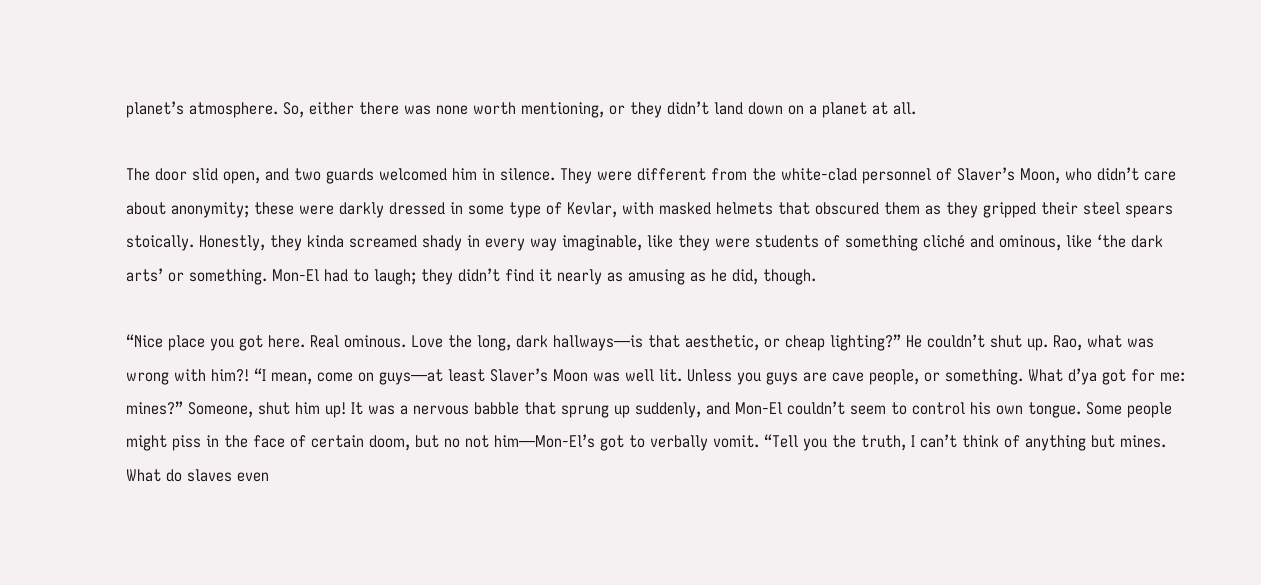planet’s atmosphere. So, either there was none worth mentioning, or they didn’t land down on a planet at all.

The door slid open, and two guards welcomed him in silence. They were different from the white-clad personnel of Slaver’s Moon, who didn’t care about anonymity; these were darkly dressed in some type of Kevlar, with masked helmets that obscured them as they gripped their steel spears stoically. Honestly, they kinda screamed shady in every way imaginable, like they were students of something cliché and ominous, like ‘the dark arts’ or something. Mon-El had to laugh; they didn’t find it nearly as amusing as he did, though.

“Nice place you got here. Real ominous. Love the long, dark hallways—is that aesthetic, or cheap lighting?” He couldn’t shut up. Rao, what was wrong with him?! “I mean, come on guys—at least Slaver’s Moon was well lit. Unless you guys are cave people, or something. What d’ya got for me: mines?” Someone, shut him up! It was a nervous babble that sprung up suddenly, and Mon-El couldn’t seem to control his own tongue. Some people might piss in the face of certain doom, but no not him—Mon-El’s got to verbally vomit. “Tell you the truth, I can’t think of anything but mines. What do slaves even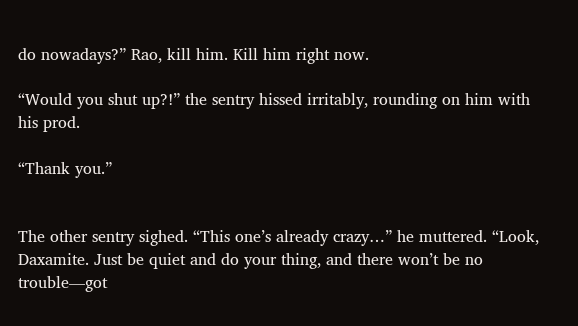do nowadays?” Rao, kill him. Kill him right now.

“Would you shut up?!” the sentry hissed irritably, rounding on him with his prod.

“Thank you.”


The other sentry sighed. “This one’s already crazy…” he muttered. “Look, Daxamite. Just be quiet and do your thing, and there won’t be no trouble—got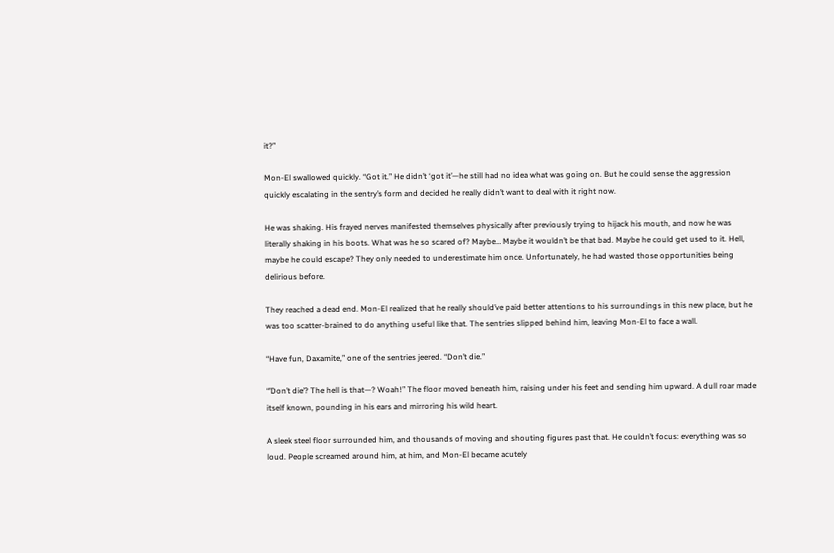it?”

Mon-El swallowed quickly. “Got it.” He didn’t ‘got it’—he still had no idea what was going on. But he could sense the aggression quickly escalating in the sentry’s form and decided he really didn’t want to deal with it right now.

He was shaking. His frayed nerves manifested themselves physically after previously trying to hijack his mouth, and now he was literally shaking in his boots. What was he so scared of? Maybe… Maybe it wouldn’t be that bad. Maybe he could get used to it. Hell, maybe he could escape? They only needed to underestimate him once. Unfortunately, he had wasted those opportunities being delirious before.

They reached a dead end. Mon-El realized that he really should’ve paid better attentions to his surroundings in this new place, but he was too scatter-brained to do anything useful like that. The sentries slipped behind him, leaving Mon-El to face a wall.

“Have fun, Daxamite,” one of the sentries jeered. “Don’t die.”

“’Don’t die’? The hell is that—? Woah!” The floor moved beneath him, raising under his feet and sending him upward. A dull roar made itself known, pounding in his ears and mirroring his wild heart.

A sleek steel floor surrounded him, and thousands of moving and shouting figures past that. He couldn’t focus: everything was so loud. People screamed around him, at him, and Mon-El became acutely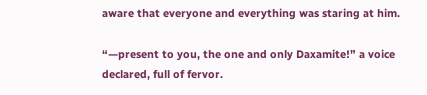aware that everyone and everything was staring at him.

“—present to you, the one and only Daxamite!” a voice declared, full of fervor.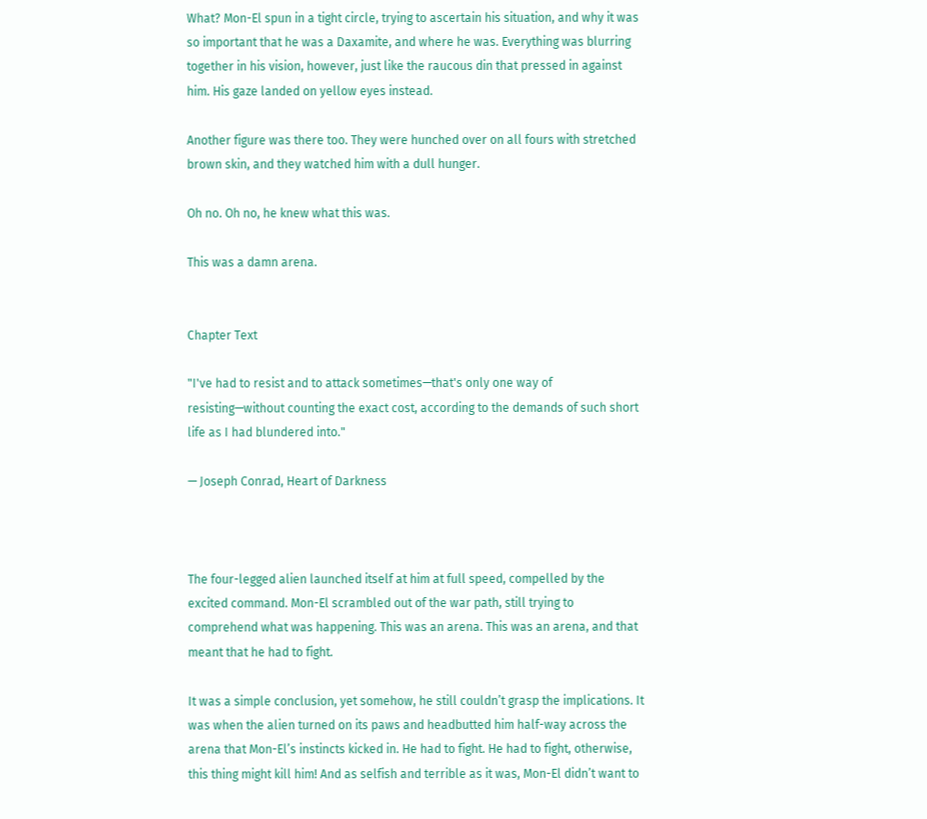What? Mon-El spun in a tight circle, trying to ascertain his situation, and why it was so important that he was a Daxamite, and where he was. Everything was blurring together in his vision, however, just like the raucous din that pressed in against him. His gaze landed on yellow eyes instead.

Another figure was there too. They were hunched over on all fours with stretched brown skin, and they watched him with a dull hunger.

Oh no. Oh no, he knew what this was.

This was a damn arena.


Chapter Text

"I've had to resist and to attack sometimes—that's only one way of resisting—without counting the exact cost, according to the demands of such short life as I had blundered into."

— Joseph Conrad, Heart of Darkness



The four-legged alien launched itself at him at full speed, compelled by the excited command. Mon-El scrambled out of the war path, still trying to comprehend what was happening. This was an arena. This was an arena, and that meant that he had to fight.

It was a simple conclusion, yet somehow, he still couldn’t grasp the implications. It was when the alien turned on its paws and headbutted him half-way across the arena that Mon-El’s instincts kicked in. He had to fight. He had to fight, otherwise, this thing might kill him! And as selfish and terrible as it was, Mon-El didn’t want to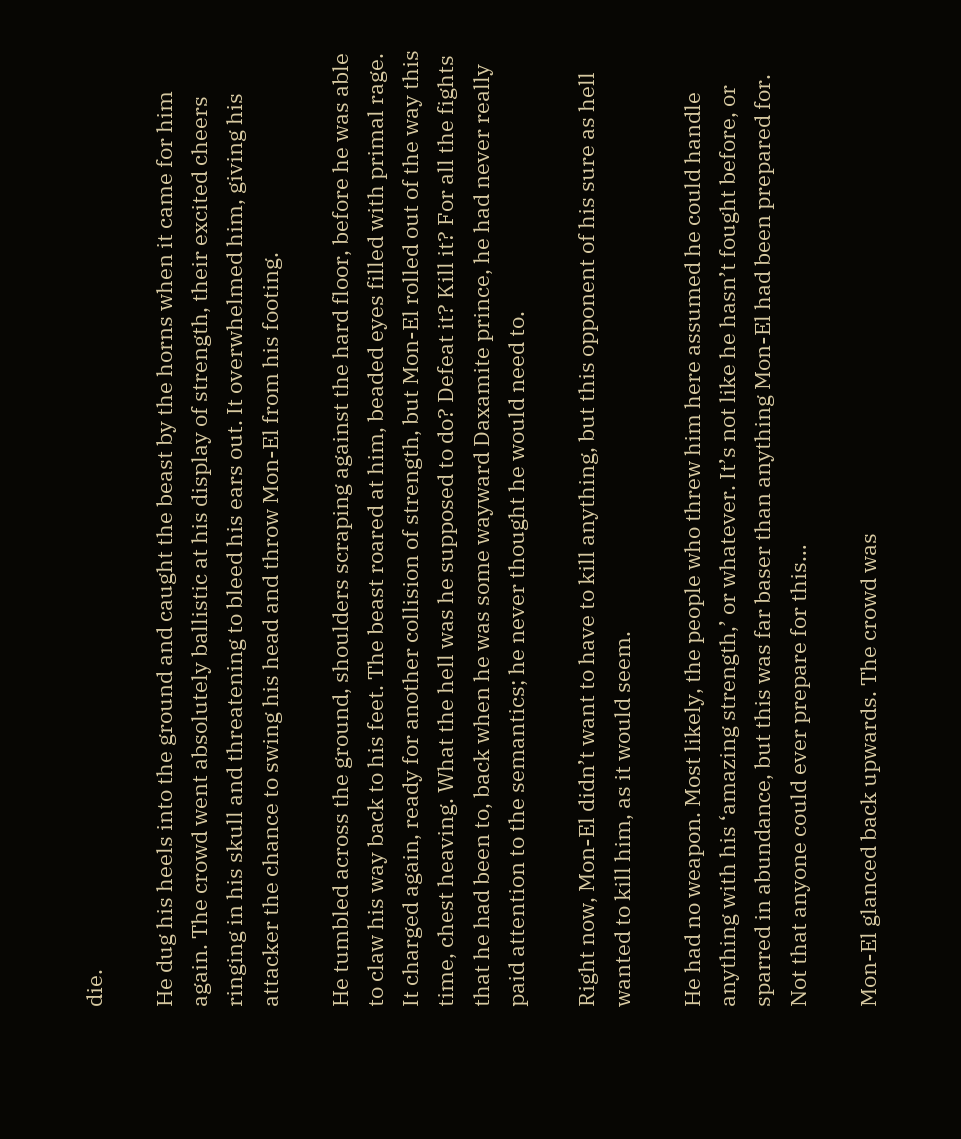die.

He dug his heels into the ground and caught the beast by the horns when it came for him again. The crowd went absolutely ballistic at his display of strength, their excited cheers ringing in his skull and threatening to bleed his ears out. It overwhelmed him, giving his attacker the chance to swing his head and throw Mon-El from his footing.

He tumbled across the ground, shoulders scraping against the hard floor, before he was able to claw his way back to his feet. The beast roared at him, beaded eyes filled with primal rage. It charged again, ready for another collision of strength, but Mon-El rolled out of the way this time, chest heaving. What the hell was he supposed to do? Defeat it? Kill it? For all the fights that he had been to, back when he was some wayward Daxamite prince, he had never really paid attention to the semantics; he never thought he would need to.

Right now, Mon-El didn’t want to have to kill anything, but this opponent of his sure as hell wanted to kill him, as it would seem.

He had no weapon. Most likely, the people who threw him here assumed he could handle anything with his ‘amazing strength,’ or whatever. It’s not like he hasn’t fought before, or sparred in abundance, but this was far baser than anything Mon-El had been prepared for. Not that anyone could ever prepare for this…

Mon-El glanced back upwards. The crowd was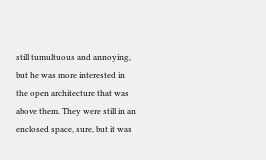still tumultuous and annoying, but he was more interested in the open architecture that was above them. They were still in an enclosed space, sure, but it was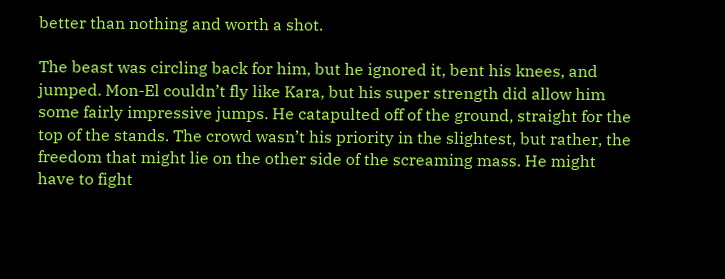better than nothing and worth a shot.

The beast was circling back for him, but he ignored it, bent his knees, and jumped. Mon-El couldn’t fly like Kara, but his super strength did allow him some fairly impressive jumps. He catapulted off of the ground, straight for the top of the stands. The crowd wasn’t his priority in the slightest, but rather, the freedom that might lie on the other side of the screaming mass. He might have to fight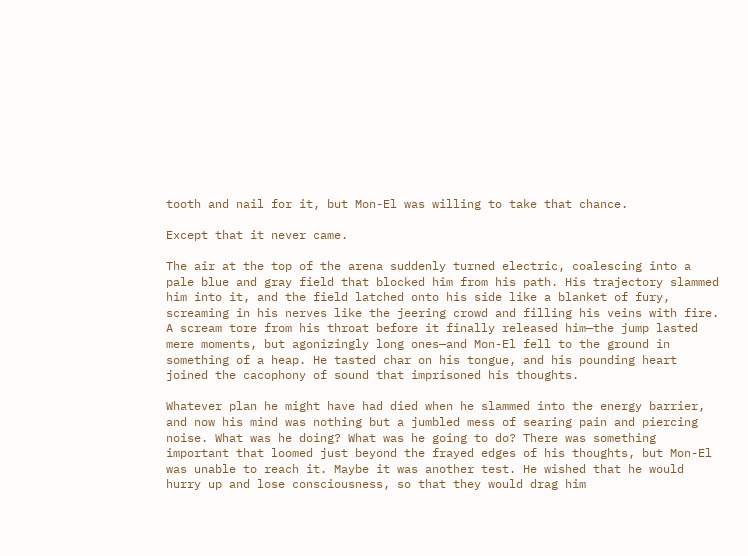tooth and nail for it, but Mon-El was willing to take that chance.

Except that it never came.

The air at the top of the arena suddenly turned electric, coalescing into a pale blue and gray field that blocked him from his path. His trajectory slammed him into it, and the field latched onto his side like a blanket of fury, screaming in his nerves like the jeering crowd and filling his veins with fire. A scream tore from his throat before it finally released him—the jump lasted mere moments, but agonizingly long ones—and Mon-El fell to the ground in something of a heap. He tasted char on his tongue, and his pounding heart joined the cacophony of sound that imprisoned his thoughts.

Whatever plan he might have had died when he slammed into the energy barrier, and now his mind was nothing but a jumbled mess of searing pain and piercing noise. What was he doing? What was he going to do? There was something important that loomed just beyond the frayed edges of his thoughts, but Mon-El was unable to reach it. Maybe it was another test. He wished that he would hurry up and lose consciousness, so that they would drag him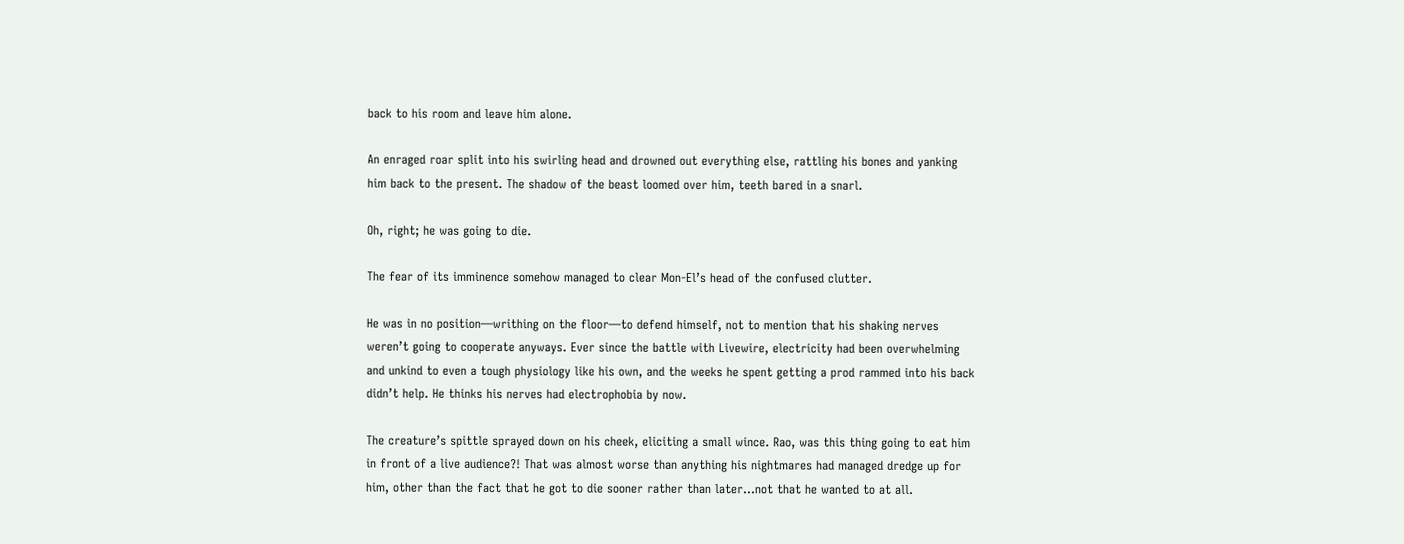back to his room and leave him alone.

An enraged roar split into his swirling head and drowned out everything else, rattling his bones and yanking him back to the present. The shadow of the beast loomed over him, teeth bared in a snarl.

Oh, right; he was going to die.

The fear of its imminence somehow managed to clear Mon-El’s head of the confused clutter.

He was in no position—writhing on the floor—to defend himself, not to mention that his shaking nerves weren’t going to cooperate anyways. Ever since the battle with Livewire, electricity had been overwhelming and unkind to even a tough physiology like his own, and the weeks he spent getting a prod rammed into his back didn’t help. He thinks his nerves had electrophobia by now.

The creature’s spittle sprayed down on his cheek, eliciting a small wince. Rao, was this thing going to eat him in front of a live audience?! That was almost worse than anything his nightmares had managed dredge up for him, other than the fact that he got to die sooner rather than later…not that he wanted to at all.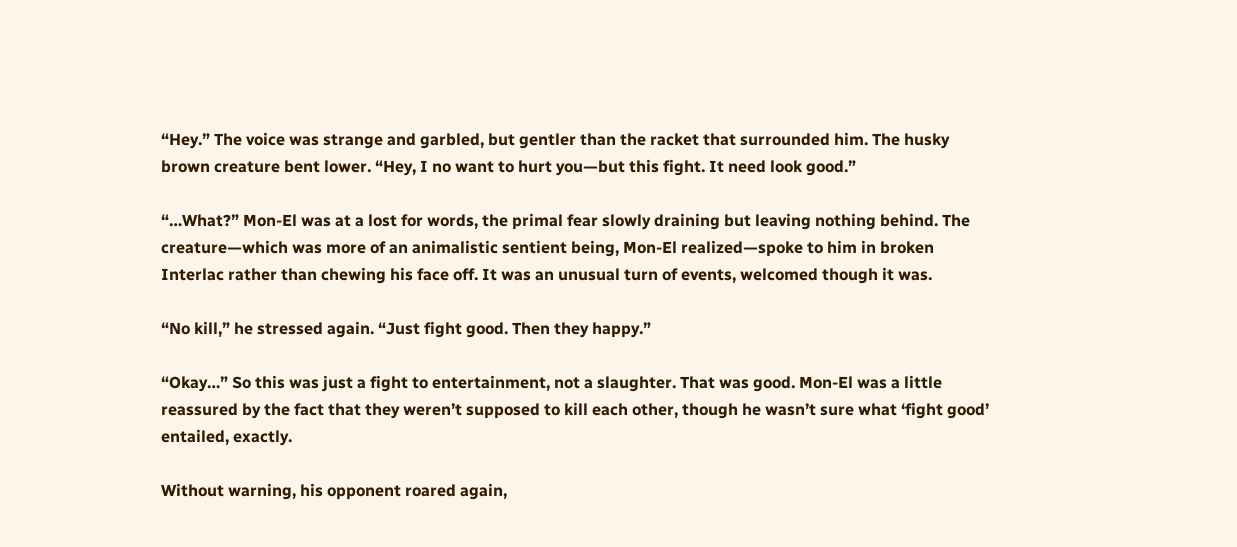“Hey.” The voice was strange and garbled, but gentler than the racket that surrounded him. The husky brown creature bent lower. “Hey, I no want to hurt you—but this fight. It need look good.”

“…What?” Mon-El was at a lost for words, the primal fear slowly draining but leaving nothing behind. The creature—which was more of an animalistic sentient being, Mon-El realized—spoke to him in broken Interlac rather than chewing his face off. It was an unusual turn of events, welcomed though it was.

“No kill,” he stressed again. “Just fight good. Then they happy.”

“Okay…” So this was just a fight to entertainment, not a slaughter. That was good. Mon-El was a little reassured by the fact that they weren’t supposed to kill each other, though he wasn’t sure what ‘fight good’ entailed, exactly.

Without warning, his opponent roared again,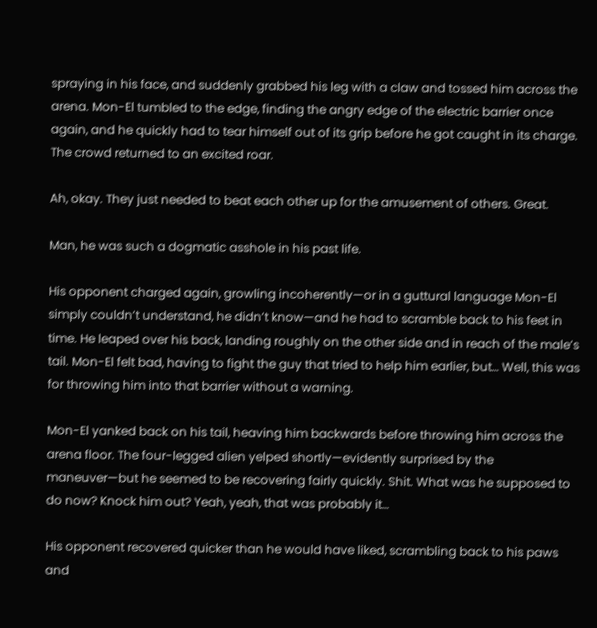spraying in his face, and suddenly grabbed his leg with a claw and tossed him across the arena. Mon-El tumbled to the edge, finding the angry edge of the electric barrier once again, and he quickly had to tear himself out of its grip before he got caught in its charge. The crowd returned to an excited roar.

Ah, okay. They just needed to beat each other up for the amusement of others. Great.

Man, he was such a dogmatic asshole in his past life.

His opponent charged again, growling incoherently—or in a guttural language Mon-El simply couldn’t understand, he didn’t know—and he had to scramble back to his feet in time. He leaped over his back, landing roughly on the other side and in reach of the male’s tail. Mon-El felt bad, having to fight the guy that tried to help him earlier, but… Well, this was for throwing him into that barrier without a warning.

Mon-El yanked back on his tail, heaving him backwards before throwing him across the arena floor. The four-legged alien yelped shortly—evidently surprised by the maneuver—but he seemed to be recovering fairly quickly. Shit. What was he supposed to do now? Knock him out? Yeah, yeah, that was probably it…

His opponent recovered quicker than he would have liked, scrambling back to his paws and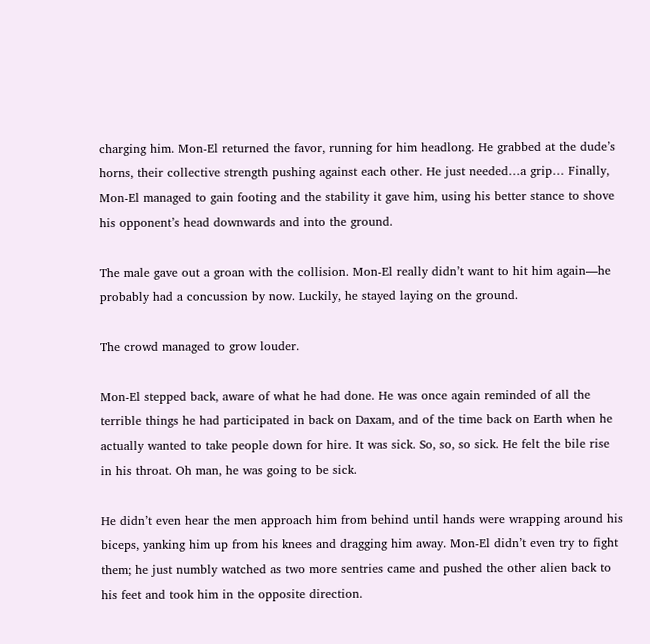charging him. Mon-El returned the favor, running for him headlong. He grabbed at the dude’s horns, their collective strength pushing against each other. He just needed…a grip… Finally, Mon-El managed to gain footing and the stability it gave him, using his better stance to shove his opponent’s head downwards and into the ground.

The male gave out a groan with the collision. Mon-El really didn’t want to hit him again—he probably had a concussion by now. Luckily, he stayed laying on the ground.

The crowd managed to grow louder.

Mon-El stepped back, aware of what he had done. He was once again reminded of all the terrible things he had participated in back on Daxam, and of the time back on Earth when he actually wanted to take people down for hire. It was sick. So, so, so sick. He felt the bile rise in his throat. Oh man, he was going to be sick.

He didn’t even hear the men approach him from behind until hands were wrapping around his biceps, yanking him up from his knees and dragging him away. Mon-El didn’t even try to fight them; he just numbly watched as two more sentries came and pushed the other alien back to his feet and took him in the opposite direction.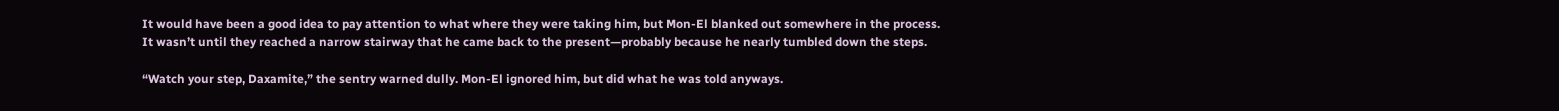It would have been a good idea to pay attention to what where they were taking him, but Mon-El blanked out somewhere in the process. It wasn’t until they reached a narrow stairway that he came back to the present—probably because he nearly tumbled down the steps.

“Watch your step, Daxamite,” the sentry warned dully. Mon-El ignored him, but did what he was told anyways.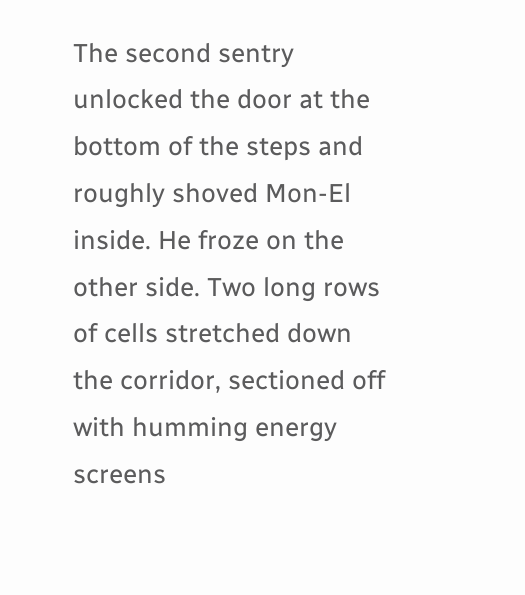The second sentry unlocked the door at the bottom of the steps and roughly shoved Mon-El inside. He froze on the other side. Two long rows of cells stretched down the corridor, sectioned off with humming energy screens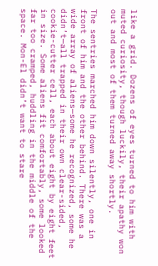like a grid. Dozens of eyes turned to him with muted curiosity, though luckily, their apathy won out and most of them turned away shortly.

The sentries marched him down silently, one in front of him and the other behind. There was a wide array of aliens—some he recognized, some he didn’t—all trapped in their own clear-sided, cookie-cutter cell, each about eight by eight feet in size. Some aliens fit comfortably, some looked far too cramped, huddling in the middle of the space. Mon-El didn’t want to stare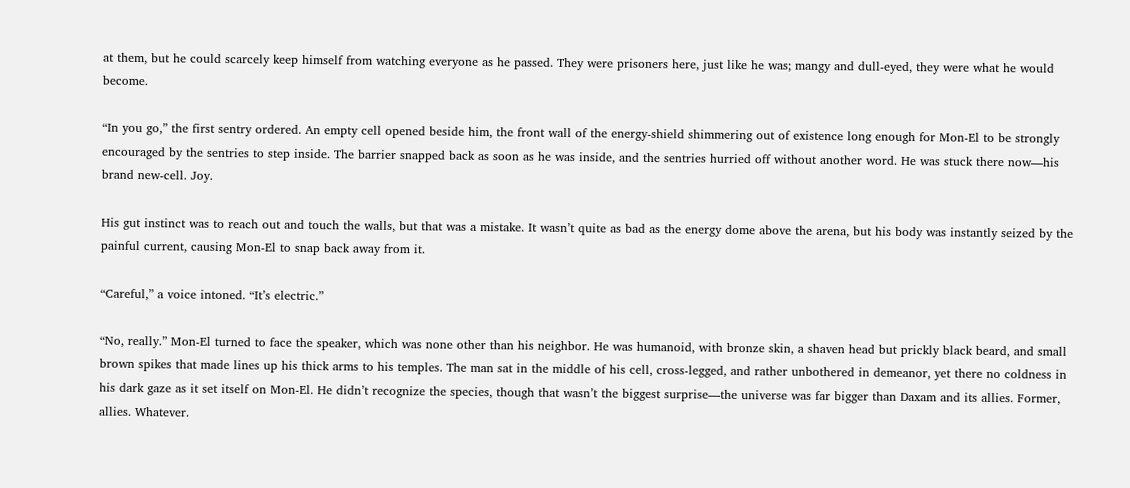at them, but he could scarcely keep himself from watching everyone as he passed. They were prisoners here, just like he was; mangy and dull-eyed, they were what he would become.

“In you go,” the first sentry ordered. An empty cell opened beside him, the front wall of the energy-shield shimmering out of existence long enough for Mon-El to be strongly encouraged by the sentries to step inside. The barrier snapped back as soon as he was inside, and the sentries hurried off without another word. He was stuck there now—his brand new-cell. Joy.

His gut instinct was to reach out and touch the walls, but that was a mistake. It wasn’t quite as bad as the energy dome above the arena, but his body was instantly seized by the painful current, causing Mon-El to snap back away from it.

“Careful,” a voice intoned. “It’s electric.”

“No, really.” Mon-El turned to face the speaker, which was none other than his neighbor. He was humanoid, with bronze skin, a shaven head but prickly black beard, and small brown spikes that made lines up his thick arms to his temples. The man sat in the middle of his cell, cross-legged, and rather unbothered in demeanor, yet there no coldness in his dark gaze as it set itself on Mon-El. He didn’t recognize the species, though that wasn’t the biggest surprise—the universe was far bigger than Daxam and its allies. Former, allies. Whatever.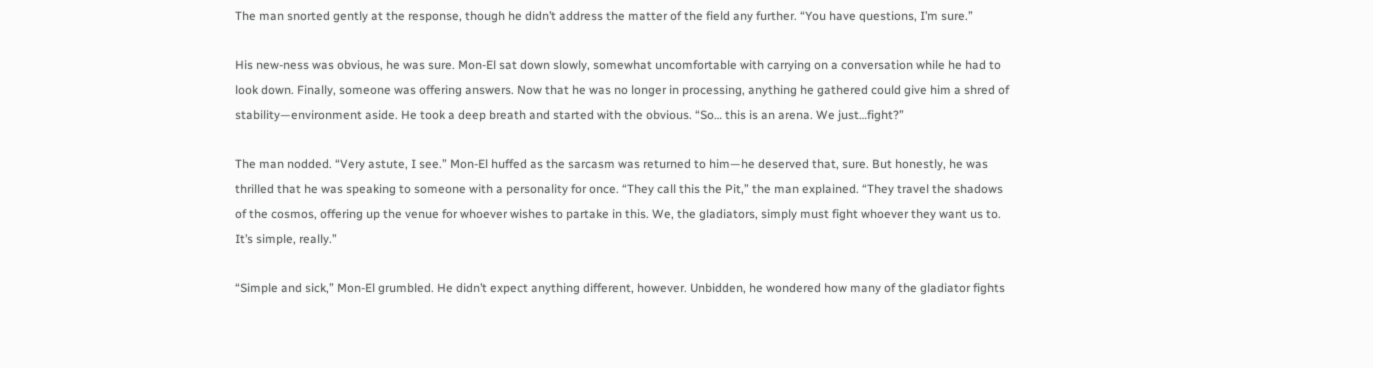The man snorted gently at the response, though he didn’t address the matter of the field any further. “You have questions, I’m sure.”

His new-ness was obvious, he was sure. Mon-El sat down slowly, somewhat uncomfortable with carrying on a conversation while he had to look down. Finally, someone was offering answers. Now that he was no longer in processing, anything he gathered could give him a shred of stability—environment aside. He took a deep breath and started with the obvious. “So… this is an arena. We just…fight?”

The man nodded. “Very astute, I see.” Mon-El huffed as the sarcasm was returned to him—he deserved that, sure. But honestly, he was thrilled that he was speaking to someone with a personality for once. “They call this the Pit,” the man explained. “They travel the shadows of the cosmos, offering up the venue for whoever wishes to partake in this. We, the gladiators, simply must fight whoever they want us to. It’s simple, really.”

“Simple and sick,” Mon-El grumbled. He didn’t expect anything different, however. Unbidden, he wondered how many of the gladiator fights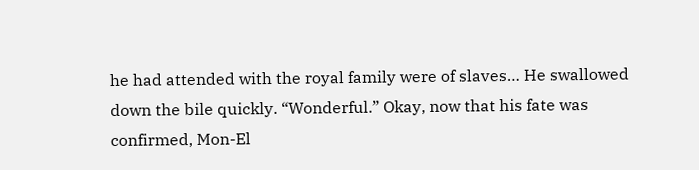he had attended with the royal family were of slaves… He swallowed down the bile quickly. “Wonderful.” Okay, now that his fate was confirmed, Mon-El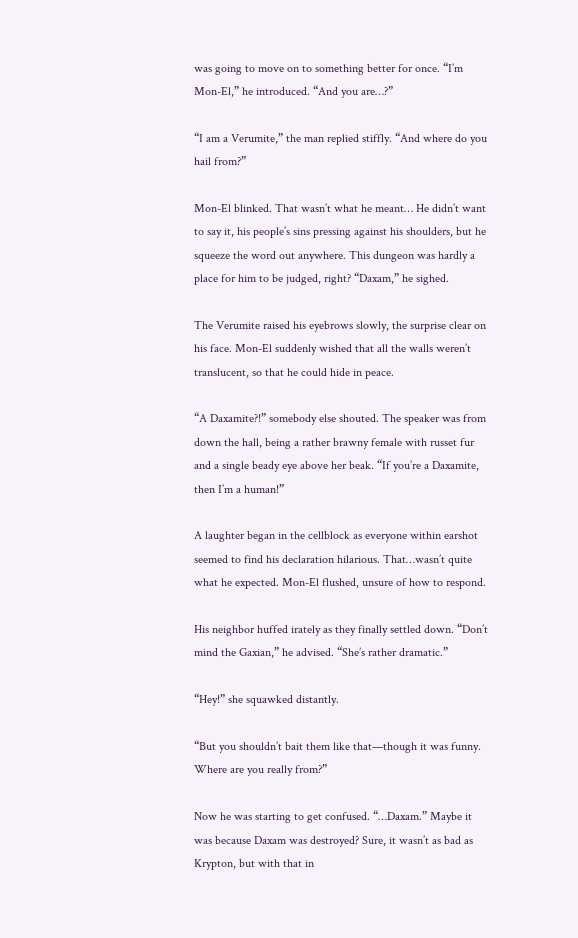was going to move on to something better for once. “I’m Mon-El,” he introduced. “And you are…?”

“I am a Verumite,” the man replied stiffly. “And where do you hail from?”

Mon-El blinked. That wasn’t what he meant… He didn’t want to say it, his people’s sins pressing against his shoulders, but he squeeze the word out anywhere. This dungeon was hardly a place for him to be judged, right? “Daxam,” he sighed.

The Verumite raised his eyebrows slowly, the surprise clear on his face. Mon-El suddenly wished that all the walls weren’t translucent, so that he could hide in peace.

“A Daxamite?!” somebody else shouted. The speaker was from down the hall, being a rather brawny female with russet fur and a single beady eye above her beak. “If you’re a Daxamite, then I’m a human!”

A laughter began in the cellblock as everyone within earshot seemed to find his declaration hilarious. That…wasn’t quite what he expected. Mon-El flushed, unsure of how to respond.

His neighbor huffed irately as they finally settled down. “Don’t mind the Gaxian,” he advised. “She’s rather dramatic.”

“Hey!” she squawked distantly.

“But you shouldn’t bait them like that—though it was funny. Where are you really from?”

Now he was starting to get confused. “…Daxam.” Maybe it was because Daxam was destroyed? Sure, it wasn’t as bad as Krypton, but with that in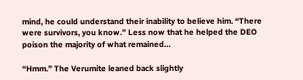mind, he could understand their inability to believe him. “There were survivors, you know.” Less now that he helped the DEO poison the majority of what remained…

“Hmm.” The Verumite leaned back slightly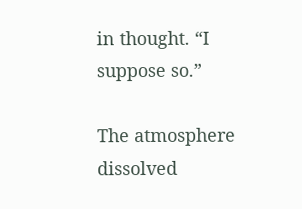in thought. “I suppose so.”

The atmosphere dissolved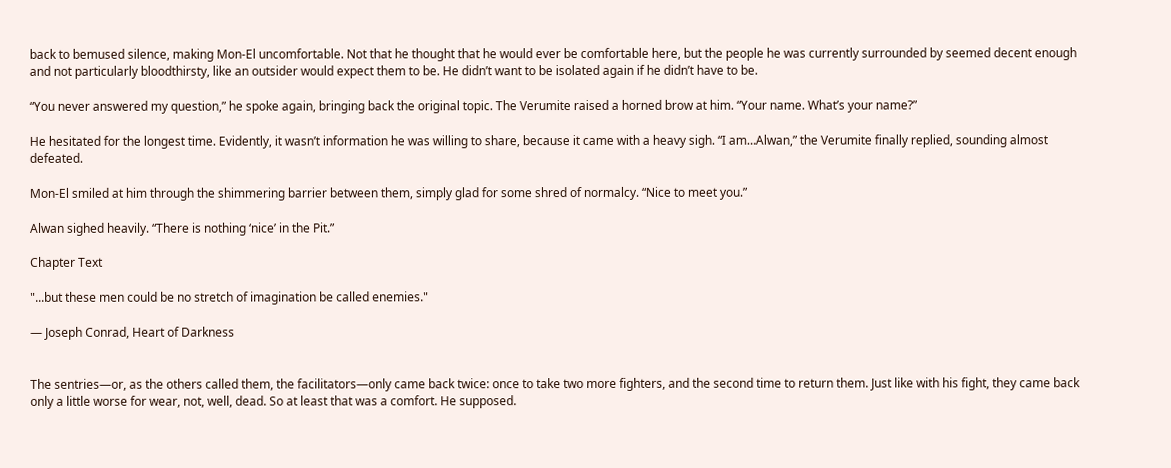back to bemused silence, making Mon-El uncomfortable. Not that he thought that he would ever be comfortable here, but the people he was currently surrounded by seemed decent enough and not particularly bloodthirsty, like an outsider would expect them to be. He didn’t want to be isolated again if he didn’t have to be.

“You never answered my question,” he spoke again, bringing back the original topic. The Verumite raised a horned brow at him. “Your name. What’s your name?”

He hesitated for the longest time. Evidently, it wasn’t information he was willing to share, because it came with a heavy sigh. “I am…Alwan,” the Verumite finally replied, sounding almost defeated.

Mon-El smiled at him through the shimmering barrier between them, simply glad for some shred of normalcy. “Nice to meet you.”

Alwan sighed heavily. “There is nothing ‘nice’ in the Pit.”

Chapter Text

"...but these men could be no stretch of imagination be called enemies."

— Joseph Conrad, Heart of Darkness


The sentries—or, as the others called them, the facilitators—only came back twice: once to take two more fighters, and the second time to return them. Just like with his fight, they came back only a little worse for wear, not, well, dead. So at least that was a comfort. He supposed.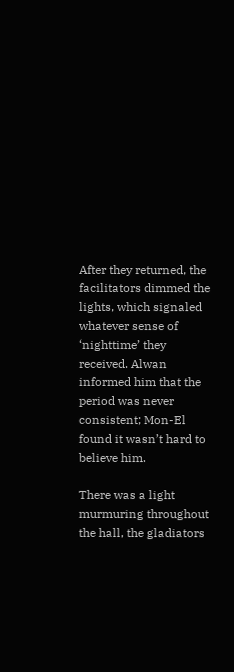After they returned, the facilitators dimmed the lights, which signaled whatever sense of ‘nighttime’ they received. Alwan informed him that the period was never consistent; Mon-El found it wasn’t hard to believe him.

There was a light murmuring throughout the hall, the gladiators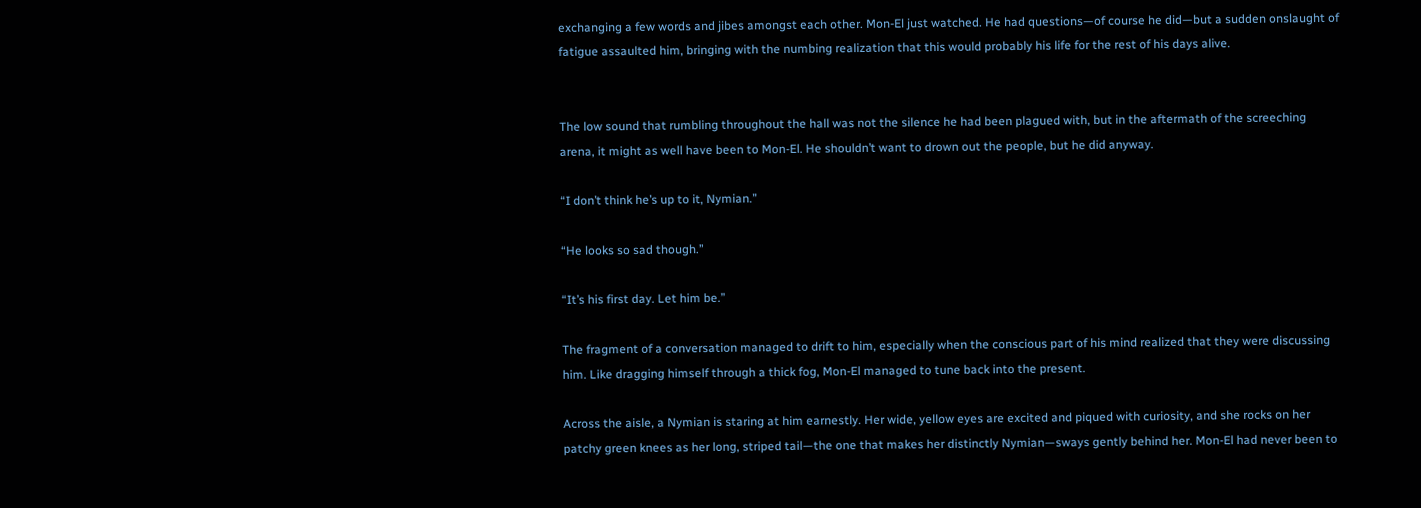exchanging a few words and jibes amongst each other. Mon-El just watched. He had questions—of course he did—but a sudden onslaught of fatigue assaulted him, bringing with the numbing realization that this would probably his life for the rest of his days alive.


The low sound that rumbling throughout the hall was not the silence he had been plagued with, but in the aftermath of the screeching arena, it might as well have been to Mon-El. He shouldn’t want to drown out the people, but he did anyway.

“I don’t think he’s up to it, Nymian.”

“He looks so sad though.”

“It’s his first day. Let him be.”

The fragment of a conversation managed to drift to him, especially when the conscious part of his mind realized that they were discussing him. Like dragging himself through a thick fog, Mon-El managed to tune back into the present.

Across the aisle, a Nymian is staring at him earnestly. Her wide, yellow eyes are excited and piqued with curiosity, and she rocks on her patchy green knees as her long, striped tail—the one that makes her distinctly Nymian—sways gently behind her. Mon-El had never been to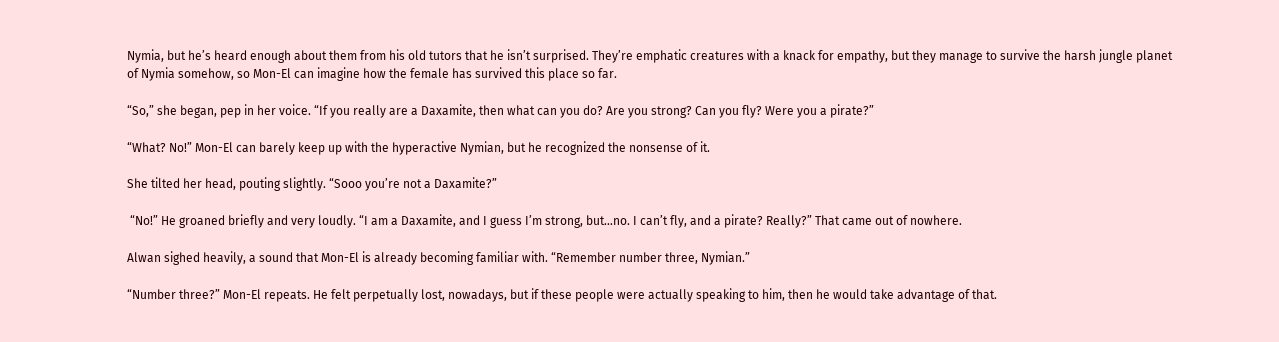Nymia, but he’s heard enough about them from his old tutors that he isn’t surprised. They’re emphatic creatures with a knack for empathy, but they manage to survive the harsh jungle planet of Nymia somehow, so Mon-El can imagine how the female has survived this place so far.

“So,” she began, pep in her voice. “If you really are a Daxamite, then what can you do? Are you strong? Can you fly? Were you a pirate?”

“What? No!” Mon-El can barely keep up with the hyperactive Nymian, but he recognized the nonsense of it.

She tilted her head, pouting slightly. “Sooo you’re not a Daxamite?”

 “No!” He groaned briefly and very loudly. “I am a Daxamite, and I guess I’m strong, but…no. I can’t fly, and a pirate? Really?” That came out of nowhere.

Alwan sighed heavily, a sound that Mon-El is already becoming familiar with. “Remember number three, Nymian.”

“Number three?” Mon-El repeats. He felt perpetually lost, nowadays, but if these people were actually speaking to him, then he would take advantage of that.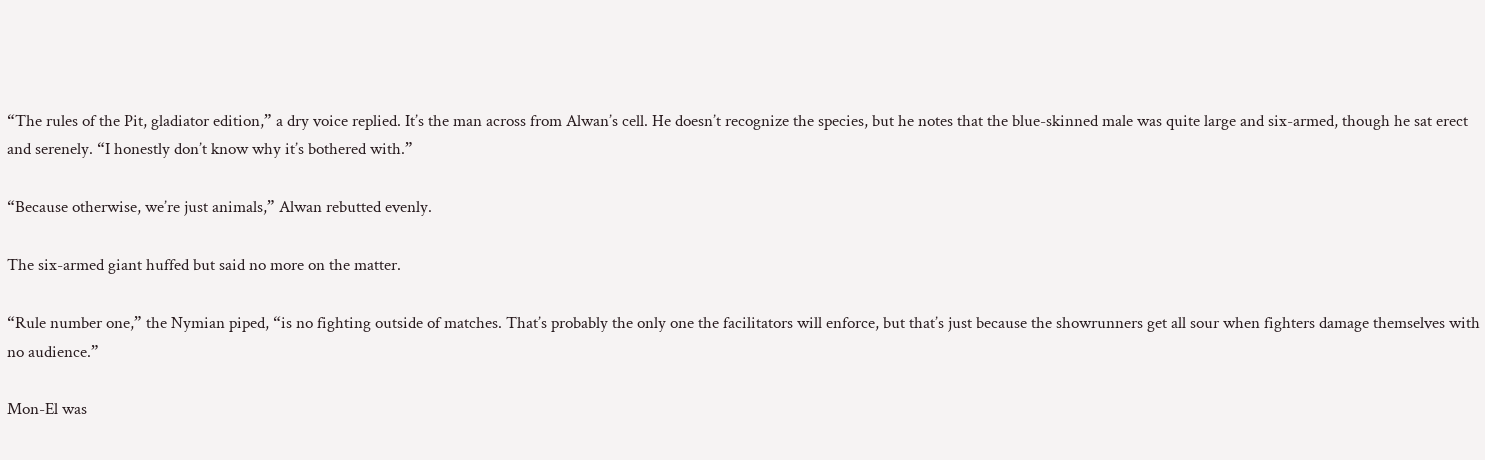“The rules of the Pit, gladiator edition,” a dry voice replied. It’s the man across from Alwan’s cell. He doesn’t recognize the species, but he notes that the blue-skinned male was quite large and six-armed, though he sat erect and serenely. “I honestly don’t know why it’s bothered with.”

“Because otherwise, we’re just animals,” Alwan rebutted evenly.

The six-armed giant huffed but said no more on the matter.

“Rule number one,” the Nymian piped, “is no fighting outside of matches. That’s probably the only one the facilitators will enforce, but that’s just because the showrunners get all sour when fighters damage themselves with no audience.”

Mon-El was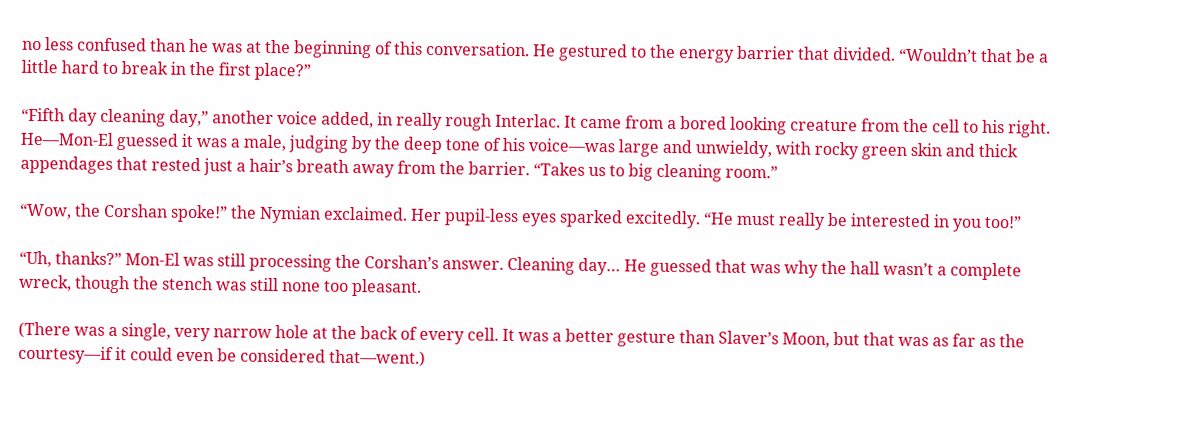no less confused than he was at the beginning of this conversation. He gestured to the energy barrier that divided. “Wouldn’t that be a little hard to break in the first place?”

“Fifth day cleaning day,” another voice added, in really rough Interlac. It came from a bored looking creature from the cell to his right. He—Mon-El guessed it was a male, judging by the deep tone of his voice—was large and unwieldy, with rocky green skin and thick appendages that rested just a hair’s breath away from the barrier. “Takes us to big cleaning room.”

“Wow, the Corshan spoke!” the Nymian exclaimed. Her pupil-less eyes sparked excitedly. “He must really be interested in you too!”

“Uh, thanks?” Mon-El was still processing the Corshan’s answer. Cleaning day… He guessed that was why the hall wasn’t a complete wreck, though the stench was still none too pleasant.

(There was a single, very narrow hole at the back of every cell. It was a better gesture than Slaver’s Moon, but that was as far as the courtesy—if it could even be considered that—went.)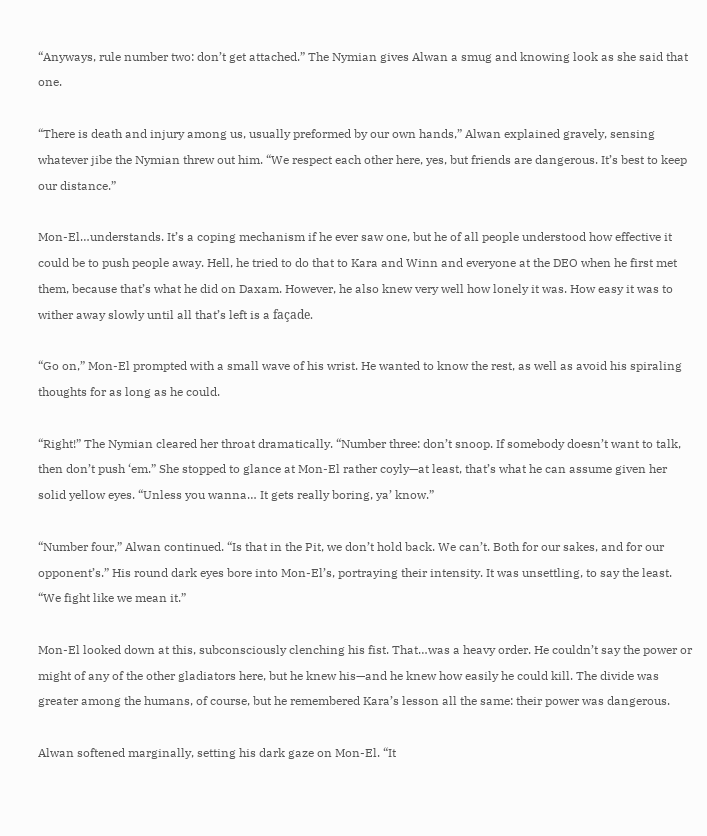“Anyways, rule number two: don’t get attached.” The Nymian gives Alwan a smug and knowing look as she said that one.

“There is death and injury among us, usually preformed by our own hands,” Alwan explained gravely, sensing whatever jibe the Nymian threw out him. “We respect each other here, yes, but friends are dangerous. It’s best to keep our distance.”

Mon-El…understands. It’s a coping mechanism if he ever saw one, but he of all people understood how effective it could be to push people away. Hell, he tried to do that to Kara and Winn and everyone at the DEO when he first met them, because that’s what he did on Daxam. However, he also knew very well how lonely it was. How easy it was to wither away slowly until all that’s left is a façade.

“Go on,” Mon-El prompted with a small wave of his wrist. He wanted to know the rest, as well as avoid his spiraling thoughts for as long as he could.

“Right!” The Nymian cleared her throat dramatically. “Number three: don’t snoop. If somebody doesn’t want to talk, then don’t push ‘em.” She stopped to glance at Mon-El rather coyly—at least, that’s what he can assume given her solid yellow eyes. “Unless you wanna… It gets really boring, ya’ know.”

“Number four,” Alwan continued. “Is that in the Pit, we don’t hold back. We can’t. Both for our sakes, and for our opponent’s.” His round dark eyes bore into Mon-El’s, portraying their intensity. It was unsettling, to say the least. “We fight like we mean it.”

Mon-El looked down at this, subconsciously clenching his fist. That…was a heavy order. He couldn’t say the power or might of any of the other gladiators here, but he knew his—and he knew how easily he could kill. The divide was greater among the humans, of course, but he remembered Kara’s lesson all the same: their power was dangerous.

Alwan softened marginally, setting his dark gaze on Mon-El. “It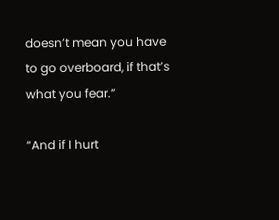doesn’t mean you have to go overboard, if that’s what you fear.”

“And if I hurt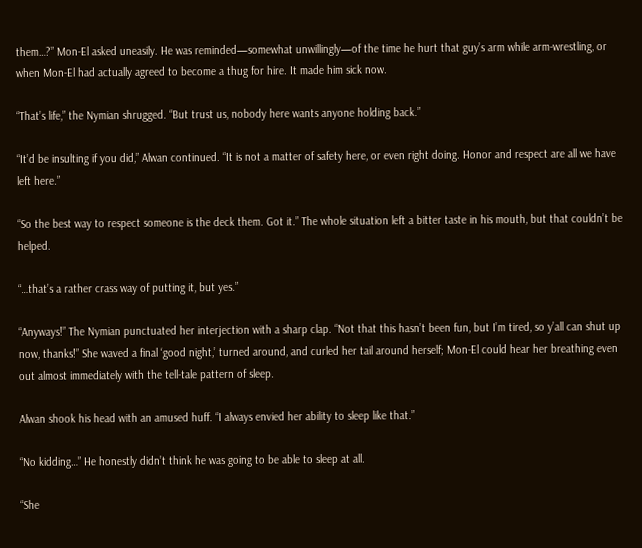them…?” Mon-El asked uneasily. He was reminded—somewhat unwillingly—of the time he hurt that guy’s arm while arm-wrestling, or when Mon-El had actually agreed to become a thug for hire. It made him sick now.

“That’s life,” the Nymian shrugged. “But trust us, nobody here wants anyone holding back.”

“It’d be insulting if you did,” Alwan continued. “It is not a matter of safety here, or even right doing. Honor and respect are all we have left here.”

“So the best way to respect someone is the deck them. Got it.” The whole situation left a bitter taste in his mouth, but that couldn’t be helped.

“…that’s a rather crass way of putting it, but yes.”

“Anyways!” The Nymian punctuated her interjection with a sharp clap. “Not that this hasn’t been fun, but I’m tired, so y’all can shut up now, thanks!” She waved a final ‘good night,’ turned around, and curled her tail around herself; Mon-El could hear her breathing even out almost immediately with the tell-tale pattern of sleep.

Alwan shook his head with an amused huff. “I always envied her ability to sleep like that.”

“No kidding…” He honestly didn’t think he was going to be able to sleep at all.

“She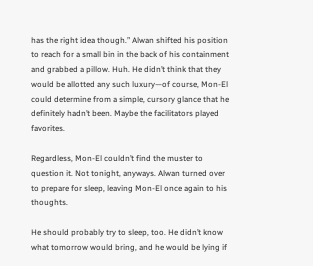has the right idea though.” Alwan shifted his position to reach for a small bin in the back of his containment and grabbed a pillow. Huh. He didn’t think that they would be allotted any such luxury—of course, Mon-El could determine from a simple, cursory glance that he definitely hadn’t been. Maybe the facilitators played favorites.

Regardless, Mon-El couldn’t find the muster to question it. Not tonight, anyways. Alwan turned over to prepare for sleep, leaving Mon-El once again to his thoughts.

He should probably try to sleep, too. He didn’t know what tomorrow would bring, and he would be lying if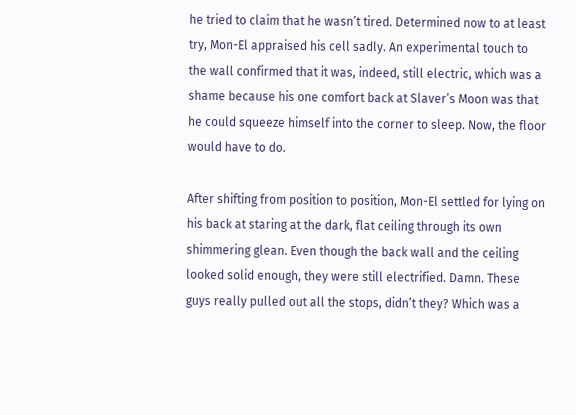he tried to claim that he wasn’t tired. Determined now to at least try, Mon-El appraised his cell sadly. An experimental touch to the wall confirmed that it was, indeed, still electric, which was a shame because his one comfort back at Slaver’s Moon was that he could squeeze himself into the corner to sleep. Now, the floor would have to do.

After shifting from position to position, Mon-El settled for lying on his back at staring at the dark, flat ceiling through its own shimmering glean. Even though the back wall and the ceiling looked solid enough, they were still electrified. Damn. These guys really pulled out all the stops, didn’t they? Which was a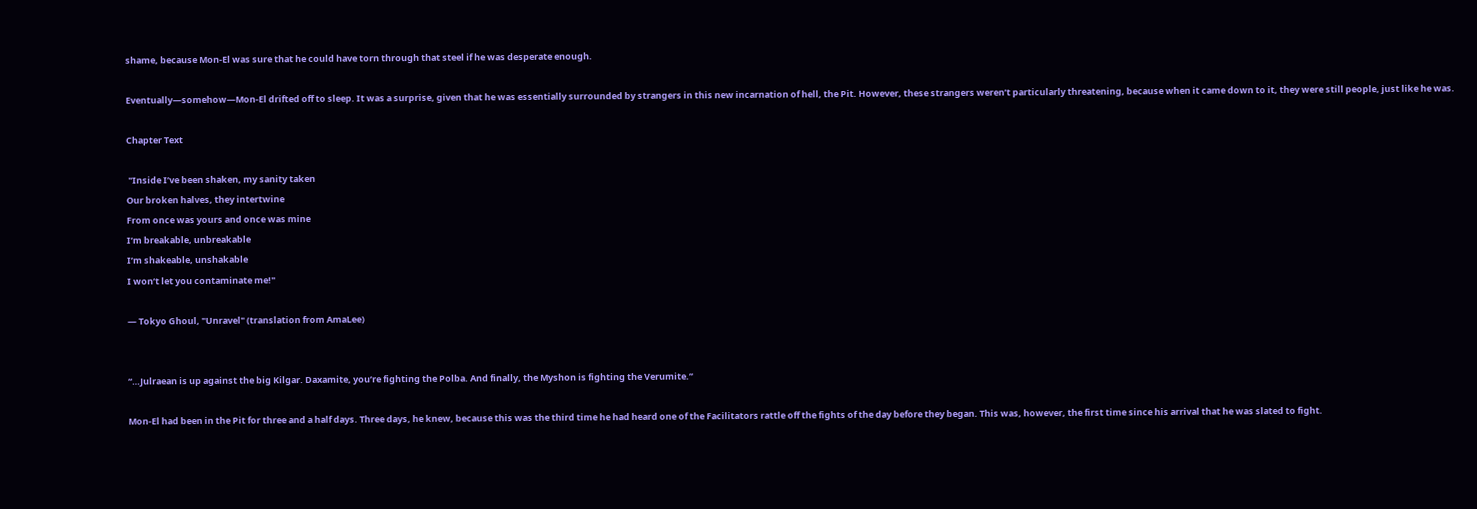shame, because Mon-El was sure that he could have torn through that steel if he was desperate enough.

Eventually—somehow—Mon-El drifted off to sleep. It was a surprise, given that he was essentially surrounded by strangers in this new incarnation of hell, the Pit. However, these strangers weren’t particularly threatening, because when it came down to it, they were still people, just like he was.

Chapter Text

 "Inside I’ve been shaken, my sanity taken
Our broken halves, they intertwine
From once was yours and once was mine
I’m breakable, unbreakable
I’m shakeable, unshakable
I won’t let you contaminate me!"

— Tokyo Ghoul, "Unravel" (translation from AmaLee)


“…Julraean is up against the big Kilgar. Daxamite, you’re fighting the Polba. And finally, the Myshon is fighting the Verumite.”

Mon-El had been in the Pit for three and a half days. Three days, he knew, because this was the third time he had heard one of the Facilitators rattle off the fights of the day before they began. This was, however, the first time since his arrival that he was slated to fight.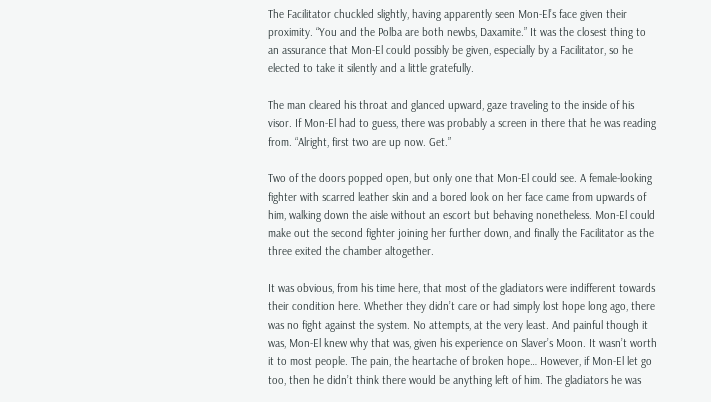The Facilitator chuckled slightly, having apparently seen Mon-El’s face given their proximity. “You and the Polba are both newbs, Daxamite.” It was the closest thing to an assurance that Mon-El could possibly be given, especially by a Facilitator, so he elected to take it silently and a little gratefully.

The man cleared his throat and glanced upward, gaze traveling to the inside of his visor. If Mon-El had to guess, there was probably a screen in there that he was reading from. “Alright, first two are up now. Get.”

Two of the doors popped open, but only one that Mon-El could see. A female-looking fighter with scarred leather skin and a bored look on her face came from upwards of him, walking down the aisle without an escort but behaving nonetheless. Mon-El could make out the second fighter joining her further down, and finally the Facilitator as the three exited the chamber altogether.

It was obvious, from his time here, that most of the gladiators were indifferent towards their condition here. Whether they didn’t care or had simply lost hope long ago, there was no fight against the system. No attempts, at the very least. And painful though it was, Mon-El knew why that was, given his experience on Slaver’s Moon. It wasn’t worth it to most people. The pain, the heartache of broken hope… However, if Mon-El let go too, then he didn’t think there would be anything left of him. The gladiators he was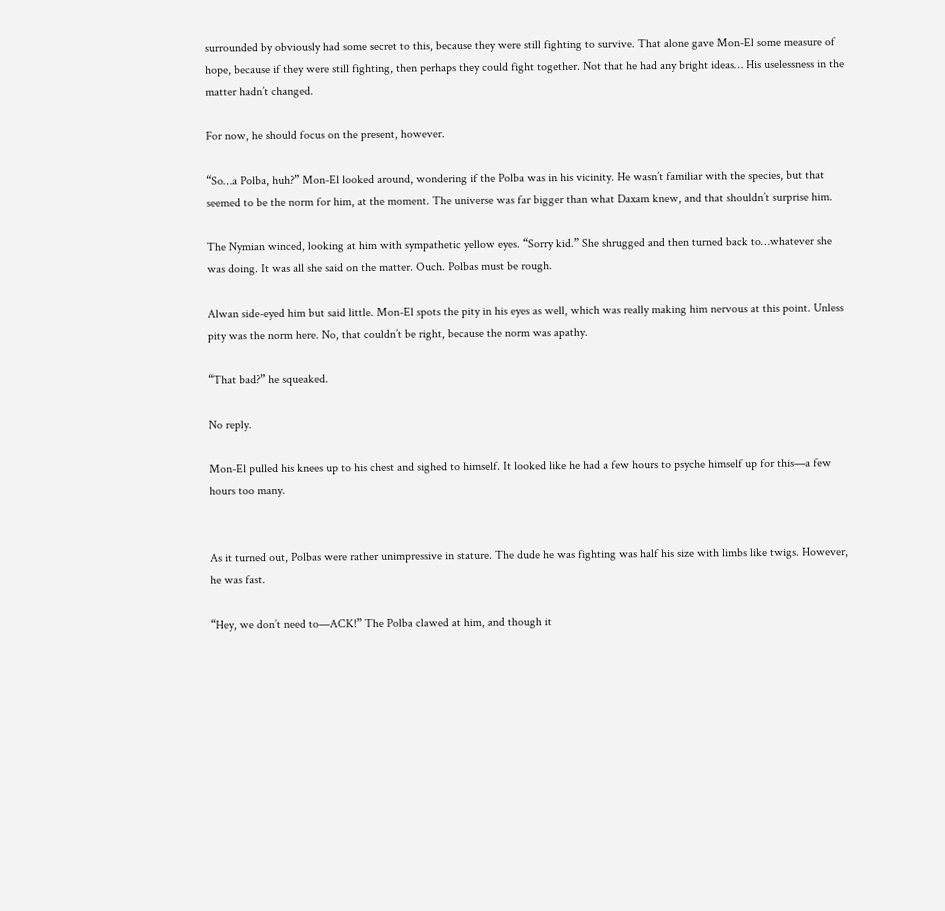surrounded by obviously had some secret to this, because they were still fighting to survive. That alone gave Mon-El some measure of hope, because if they were still fighting, then perhaps they could fight together. Not that he had any bright ideas… His uselessness in the matter hadn’t changed.

For now, he should focus on the present, however.

“So…a Polba, huh?” Mon-El looked around, wondering if the Polba was in his vicinity. He wasn’t familiar with the species, but that seemed to be the norm for him, at the moment. The universe was far bigger than what Daxam knew, and that shouldn’t surprise him.

The Nymian winced, looking at him with sympathetic yellow eyes. “Sorry kid.” She shrugged and then turned back to…whatever she was doing. It was all she said on the matter. Ouch. Polbas must be rough.

Alwan side-eyed him but said little. Mon-El spots the pity in his eyes as well, which was really making him nervous at this point. Unless pity was the norm here. No, that couldn’t be right, because the norm was apathy.

“That bad?” he squeaked.

No reply.

Mon-El pulled his knees up to his chest and sighed to himself. It looked like he had a few hours to psyche himself up for this—a few hours too many.


As it turned out, Polbas were rather unimpressive in stature. The dude he was fighting was half his size with limbs like twigs. However, he was fast.

“Hey, we don’t need to—ACK!” The Polba clawed at him, and though it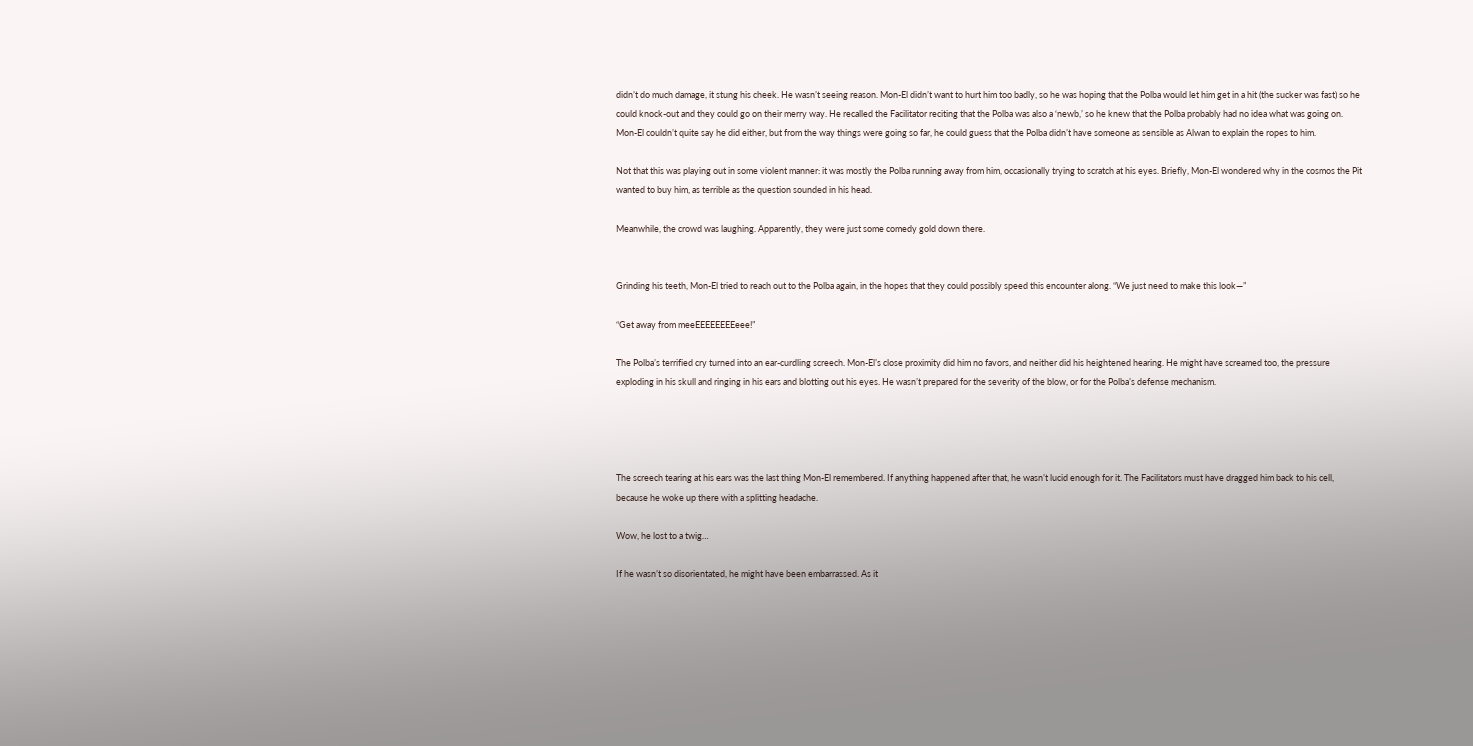didn’t do much damage, it stung his cheek. He wasn’t seeing reason. Mon-El didn’t want to hurt him too badly, so he was hoping that the Polba would let him get in a hit (the sucker was fast) so he could knock-out and they could go on their merry way. He recalled the Facilitator reciting that the Polba was also a ‘newb,’ so he knew that the Polba probably had no idea what was going on. Mon-El couldn’t quite say he did either, but from the way things were going so far, he could guess that the Polba didn’t have someone as sensible as Alwan to explain the ropes to him.

Not that this was playing out in some violent manner: it was mostly the Polba running away from him, occasionally trying to scratch at his eyes. Briefly, Mon-El wondered why in the cosmos the Pit wanted to buy him, as terrible as the question sounded in his head.

Meanwhile, the crowd was laughing. Apparently, they were just some comedy gold down there.


Grinding his teeth, Mon-El tried to reach out to the Polba again, in the hopes that they could possibly speed this encounter along. “We just need to make this look—”

“Get away from meeEEEEEEEEeee!”

The Polba’s terrified cry turned into an ear-curdling screech. Mon-El’s close proximity did him no favors, and neither did his heightened hearing. He might have screamed too, the pressure exploding in his skull and ringing in his ears and blotting out his eyes. He wasn’t prepared for the severity of the blow, or for the Polba’s defense mechanism.




The screech tearing at his ears was the last thing Mon-El remembered. If anything happened after that, he wasn’t lucid enough for it. The Facilitators must have dragged him back to his cell, because he woke up there with a splitting headache.

Wow, he lost to a twig…

If he wasn’t so disorientated, he might have been embarrassed. As it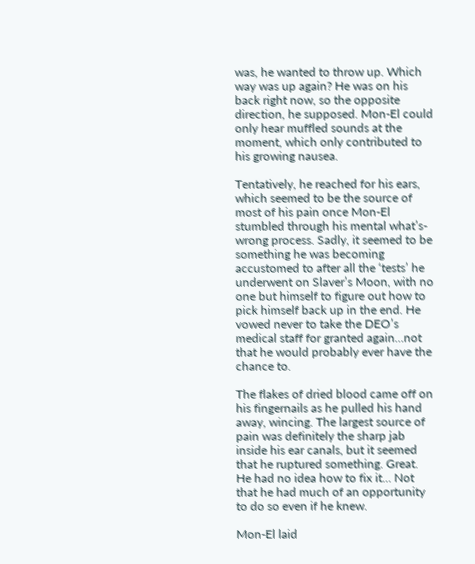was, he wanted to throw up. Which way was up again? He was on his back right now, so the opposite direction, he supposed. Mon-El could only hear muffled sounds at the moment, which only contributed to his growing nausea.

Tentatively, he reached for his ears, which seemed to be the source of most of his pain once Mon-El stumbled through his mental what’s-wrong process. Sadly, it seemed to be something he was becoming accustomed to after all the ‘tests’ he underwent on Slaver’s Moon, with no one but himself to figure out how to pick himself back up in the end. He vowed never to take the DEO’s medical staff for granted again…not that he would probably ever have the chance to.

The flakes of dried blood came off on his fingernails as he pulled his hand away, wincing. The largest source of pain was definitely the sharp jab inside his ear canals, but it seemed that he ruptured something. Great. He had no idea how to fix it… Not that he had much of an opportunity to do so even if he knew.

Mon-El laid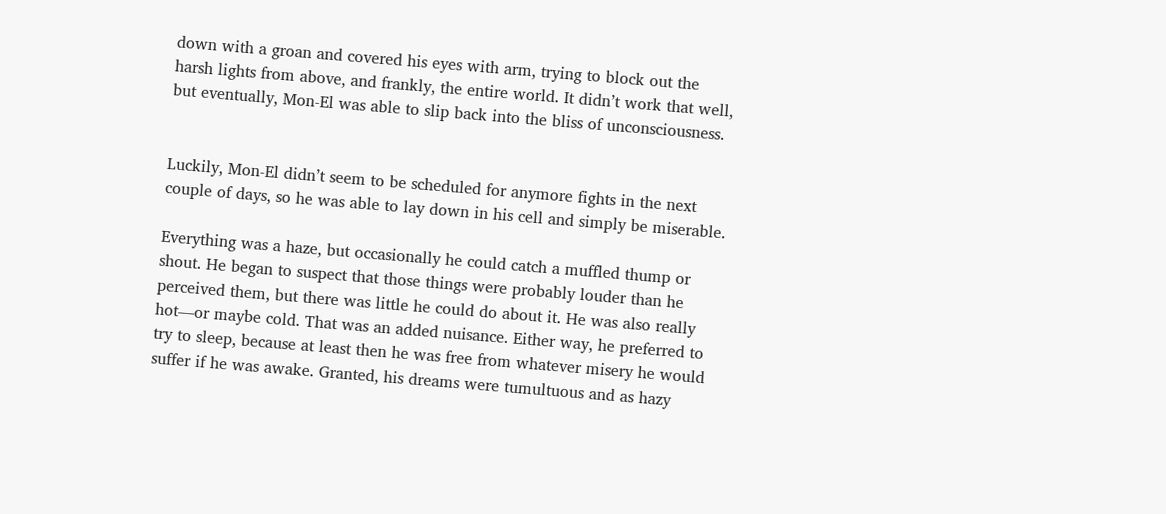down with a groan and covered his eyes with arm, trying to block out the harsh lights from above, and frankly, the entire world. It didn’t work that well, but eventually, Mon-El was able to slip back into the bliss of unconsciousness.


Luckily, Mon-El didn’t seem to be scheduled for anymore fights in the next couple of days, so he was able to lay down in his cell and simply be miserable.

Everything was a haze, but occasionally he could catch a muffled thump or shout. He began to suspect that those things were probably louder than he perceived them, but there was little he could do about it. He was also really hot—or maybe cold. That was an added nuisance. Either way, he preferred to try to sleep, because at least then he was free from whatever misery he would suffer if he was awake. Granted, his dreams were tumultuous and as hazy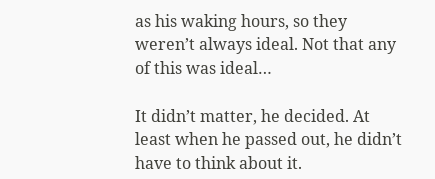as his waking hours, so they weren’t always ideal. Not that any of this was ideal…

It didn’t matter, he decided. At least when he passed out, he didn’t have to think about it.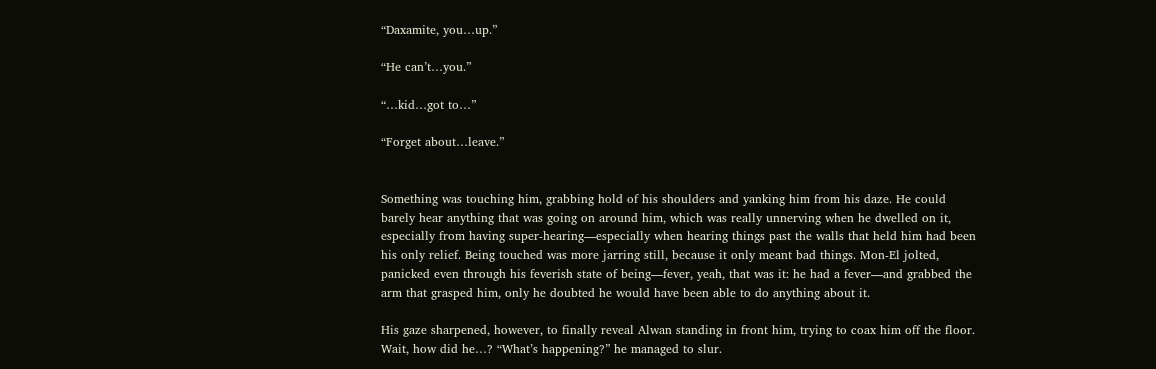“Daxamite, you…up.”

“He can’t…you.”

“…kid…got to…”

“Forget about…leave.”


Something was touching him, grabbing hold of his shoulders and yanking him from his daze. He could barely hear anything that was going on around him, which was really unnerving when he dwelled on it, especially from having super-hearing—especially when hearing things past the walls that held him had been his only relief. Being touched was more jarring still, because it only meant bad things. Mon-El jolted, panicked even through his feverish state of being—fever, yeah, that was it: he had a fever—and grabbed the arm that grasped him, only he doubted he would have been able to do anything about it.

His gaze sharpened, however, to finally reveal Alwan standing in front him, trying to coax him off the floor. Wait, how did he…? “What’s happening?” he managed to slur.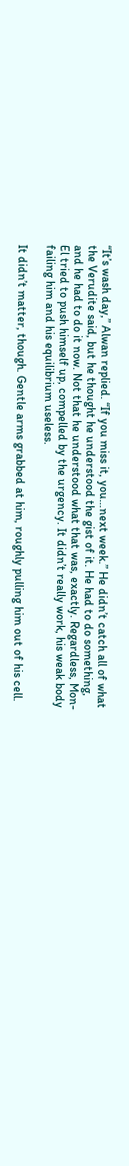“It’s wash day,” Alwan replied. “If you miss it, you…next week.” He didn’t catch all of what the Verudite said, but he thought he understood the gist of it. He had to do something, and he had to do it now. Not that he understood what that was, exactly. Regardless, Mon-El tried to push himself up, compelled by the urgency. It didn’t really work, his weak body failing him and his equilibrium useless.

It didn’t matter, though. Gentle arms grabbed at him, roughly pulling him out of his cell.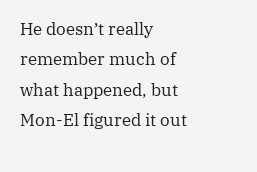He doesn’t really remember much of what happened, but Mon-El figured it out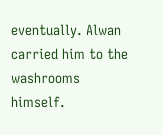eventually. Alwan carried him to the washrooms himself.